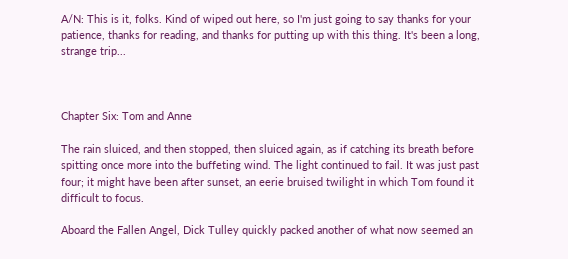A/N: This is it, folks. Kind of wiped out here, so I'm just going to say thanks for your patience, thanks for reading, and thanks for putting up with this thing. It's been a long, strange trip...



Chapter Six: Tom and Anne

The rain sluiced, and then stopped, then sluiced again, as if catching its breath before spitting once more into the buffeting wind. The light continued to fail. It was just past four; it might have been after sunset, an eerie bruised twilight in which Tom found it difficult to focus.

Aboard the Fallen Angel, Dick Tulley quickly packed another of what now seemed an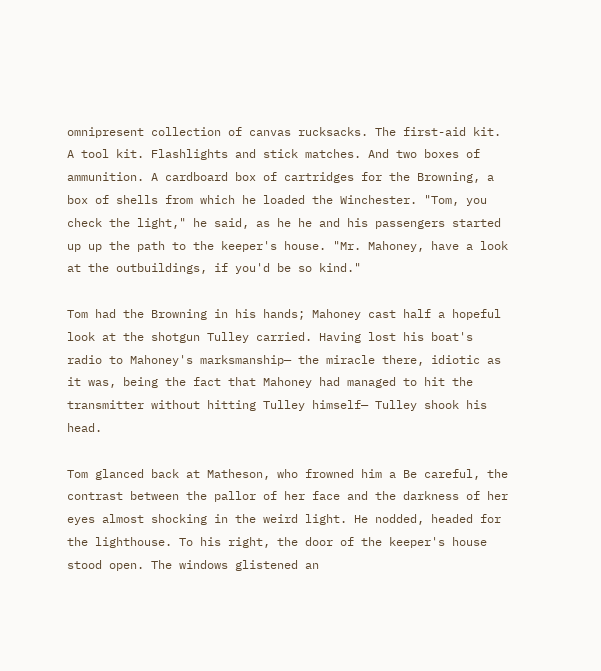omnipresent collection of canvas rucksacks. The first-aid kit. A tool kit. Flashlights and stick matches. And two boxes of ammunition. A cardboard box of cartridges for the Browning, a box of shells from which he loaded the Winchester. "Tom, you check the light," he said, as he he and his passengers started up up the path to the keeper's house. "Mr. Mahoney, have a look at the outbuildings, if you'd be so kind."

Tom had the Browning in his hands; Mahoney cast half a hopeful look at the shotgun Tulley carried. Having lost his boat's radio to Mahoney's marksmanship— the miracle there, idiotic as it was, being the fact that Mahoney had managed to hit the transmitter without hitting Tulley himself— Tulley shook his head.

Tom glanced back at Matheson, who frowned him a Be careful, the contrast between the pallor of her face and the darkness of her eyes almost shocking in the weird light. He nodded, headed for the lighthouse. To his right, the door of the keeper's house stood open. The windows glistened an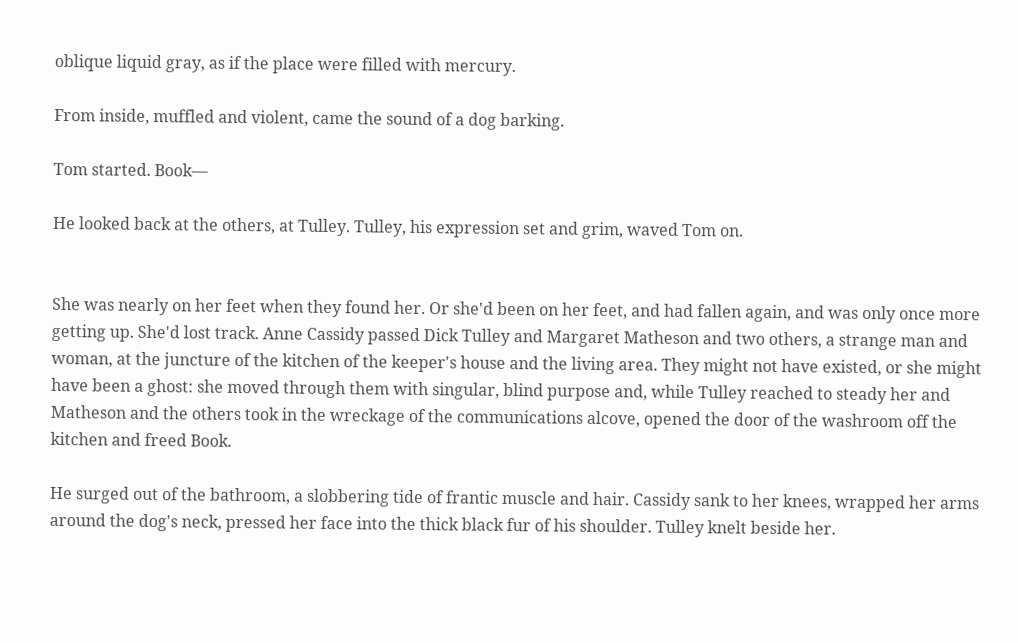oblique liquid gray, as if the place were filled with mercury.

From inside, muffled and violent, came the sound of a dog barking.

Tom started. Book—

He looked back at the others, at Tulley. Tulley, his expression set and grim, waved Tom on.


She was nearly on her feet when they found her. Or she'd been on her feet, and had fallen again, and was only once more getting up. She'd lost track. Anne Cassidy passed Dick Tulley and Margaret Matheson and two others, a strange man and woman, at the juncture of the kitchen of the keeper's house and the living area. They might not have existed, or she might have been a ghost: she moved through them with singular, blind purpose and, while Tulley reached to steady her and Matheson and the others took in the wreckage of the communications alcove, opened the door of the washroom off the kitchen and freed Book.

He surged out of the bathroom, a slobbering tide of frantic muscle and hair. Cassidy sank to her knees, wrapped her arms around the dog's neck, pressed her face into the thick black fur of his shoulder. Tulley knelt beside her.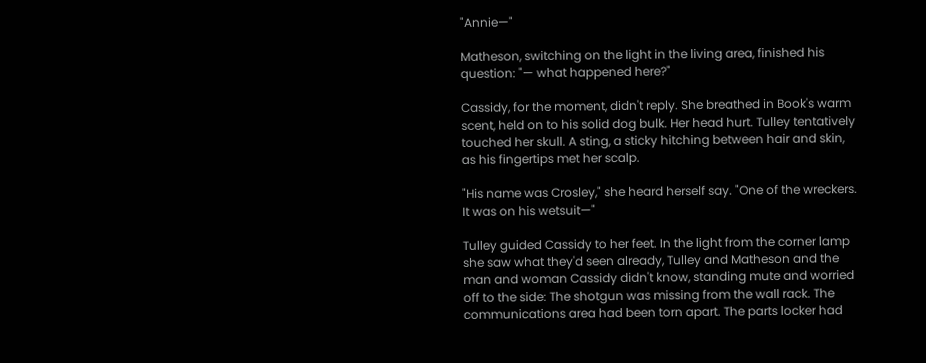"Annie—"

Matheson, switching on the light in the living area, finished his question: "— what happened here?"

Cassidy, for the moment, didn't reply. She breathed in Book's warm scent, held on to his solid dog bulk. Her head hurt. Tulley tentatively touched her skull. A sting, a sticky hitching between hair and skin, as his fingertips met her scalp.

"His name was Crosley," she heard herself say. "One of the wreckers. It was on his wetsuit—"

Tulley guided Cassidy to her feet. In the light from the corner lamp she saw what they'd seen already, Tulley and Matheson and the man and woman Cassidy didn't know, standing mute and worried off to the side: The shotgun was missing from the wall rack. The communications area had been torn apart. The parts locker had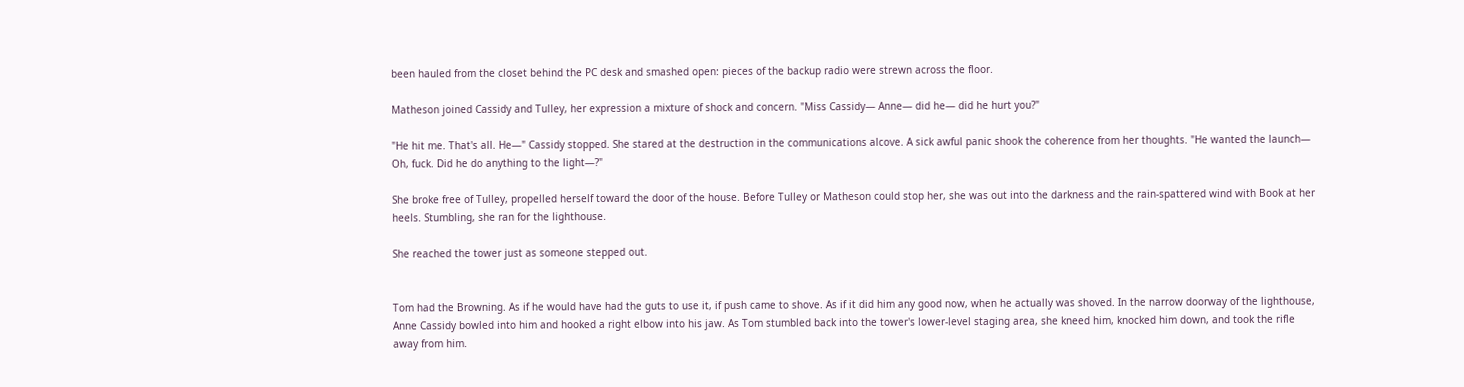been hauled from the closet behind the PC desk and smashed open: pieces of the backup radio were strewn across the floor.

Matheson joined Cassidy and Tulley, her expression a mixture of shock and concern. "Miss Cassidy— Anne— did he— did he hurt you?"

"He hit me. That's all. He—" Cassidy stopped. She stared at the destruction in the communications alcove. A sick awful panic shook the coherence from her thoughts. "He wanted the launch— Oh, fuck. Did he do anything to the light—?"

She broke free of Tulley, propelled herself toward the door of the house. Before Tulley or Matheson could stop her, she was out into the darkness and the rain-spattered wind with Book at her heels. Stumbling, she ran for the lighthouse.

She reached the tower just as someone stepped out.


Tom had the Browning. As if he would have had the guts to use it, if push came to shove. As if it did him any good now, when he actually was shoved. In the narrow doorway of the lighthouse, Anne Cassidy bowled into him and hooked a right elbow into his jaw. As Tom stumbled back into the tower's lower-level staging area, she kneed him, knocked him down, and took the rifle away from him.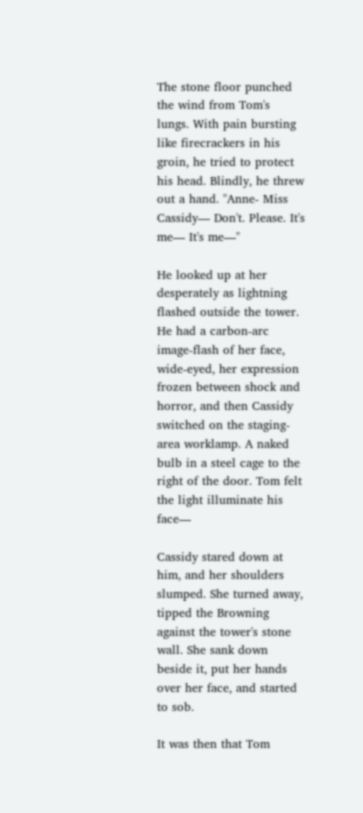The stone floor punched the wind from Tom's lungs. With pain bursting like firecrackers in his groin, he tried to protect his head. Blindly, he threw out a hand. "Anne- Miss Cassidy— Don't. Please. It's me— It's me—"

He looked up at her desperately as lightning flashed outside the tower. He had a carbon-arc image-flash of her face, wide-eyed, her expression frozen between shock and horror, and then Cassidy switched on the staging-area worklamp. A naked bulb in a steel cage to the right of the door. Tom felt the light illuminate his face—

Cassidy stared down at him, and her shoulders slumped. She turned away, tipped the Browning against the tower's stone wall. She sank down beside it, put her hands over her face, and started to sob.

It was then that Tom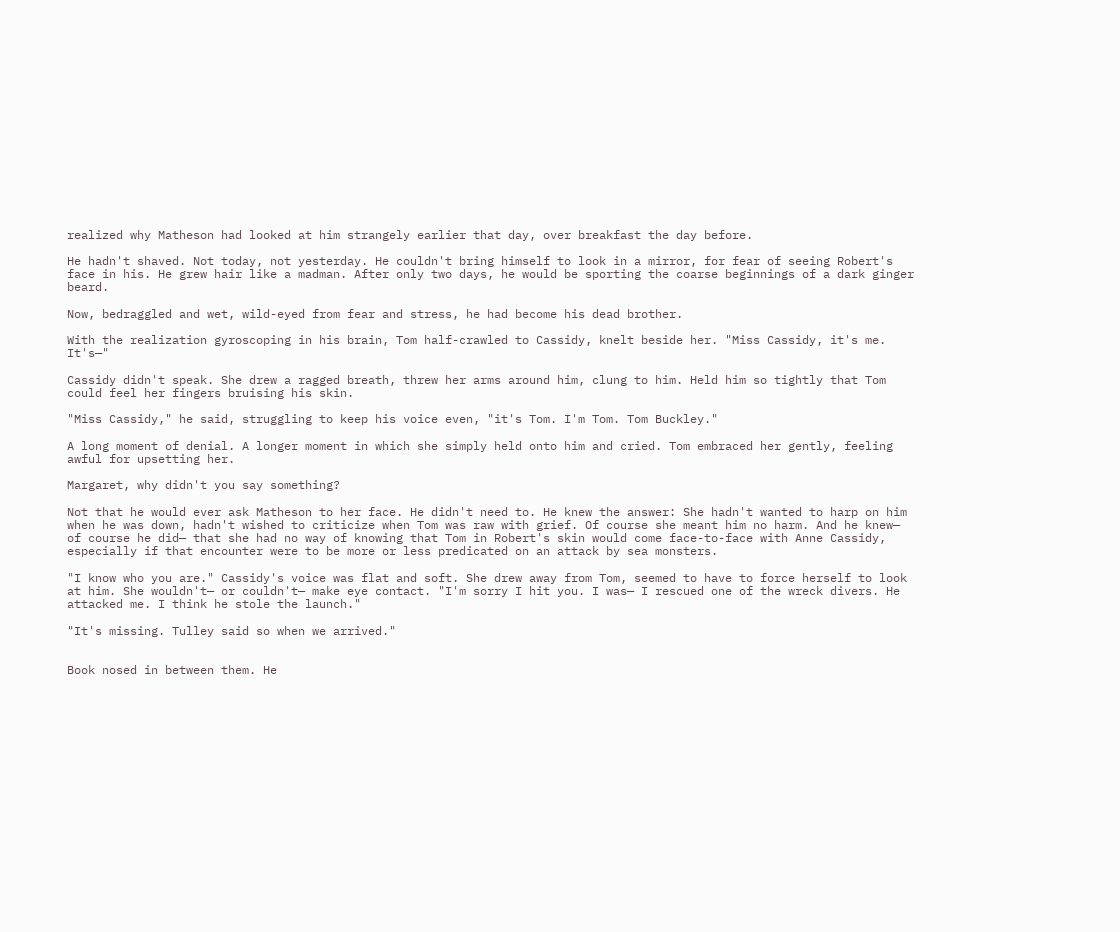realized why Matheson had looked at him strangely earlier that day, over breakfast the day before.

He hadn't shaved. Not today, not yesterday. He couldn't bring himself to look in a mirror, for fear of seeing Robert's face in his. He grew hair like a madman. After only two days, he would be sporting the coarse beginnings of a dark ginger beard.

Now, bedraggled and wet, wild-eyed from fear and stress, he had become his dead brother.

With the realization gyroscoping in his brain, Tom half-crawled to Cassidy, knelt beside her. "Miss Cassidy, it's me. It's—"

Cassidy didn't speak. She drew a ragged breath, threw her arms around him, clung to him. Held him so tightly that Tom could feel her fingers bruising his skin.

"Miss Cassidy," he said, struggling to keep his voice even, "it's Tom. I'm Tom. Tom Buckley."

A long moment of denial. A longer moment in which she simply held onto him and cried. Tom embraced her gently, feeling awful for upsetting her.

Margaret, why didn't you say something?

Not that he would ever ask Matheson to her face. He didn't need to. He knew the answer: She hadn't wanted to harp on him when he was down, hadn't wished to criticize when Tom was raw with grief. Of course she meant him no harm. And he knew— of course he did— that she had no way of knowing that Tom in Robert's skin would come face-to-face with Anne Cassidy, especially if that encounter were to be more or less predicated on an attack by sea monsters.

"I know who you are." Cassidy's voice was flat and soft. She drew away from Tom, seemed to have to force herself to look at him. She wouldn't— or couldn't— make eye contact. "I'm sorry I hit you. I was— I rescued one of the wreck divers. He attacked me. I think he stole the launch."

"It's missing. Tulley said so when we arrived."


Book nosed in between them. He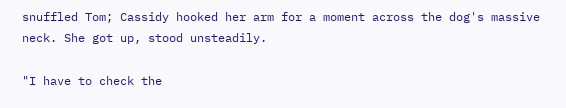snuffled Tom; Cassidy hooked her arm for a moment across the dog's massive neck. She got up, stood unsteadily.

"I have to check the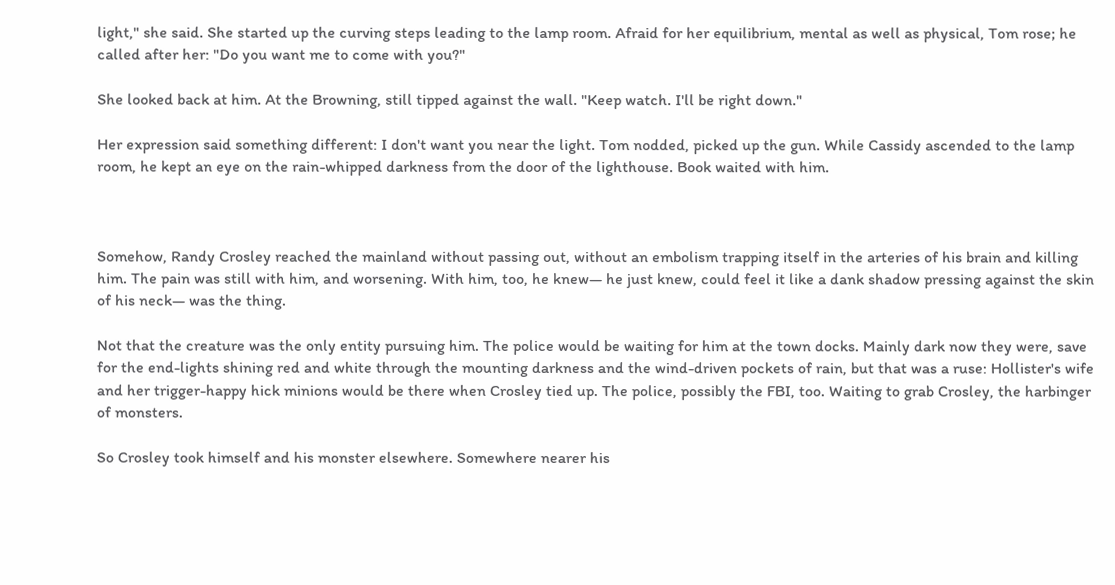light," she said. She started up the curving steps leading to the lamp room. Afraid for her equilibrium, mental as well as physical, Tom rose; he called after her: "Do you want me to come with you?"

She looked back at him. At the Browning, still tipped against the wall. "Keep watch. I'll be right down."

Her expression said something different: I don't want you near the light. Tom nodded, picked up the gun. While Cassidy ascended to the lamp room, he kept an eye on the rain-whipped darkness from the door of the lighthouse. Book waited with him.



Somehow, Randy Crosley reached the mainland without passing out, without an embolism trapping itself in the arteries of his brain and killing him. The pain was still with him, and worsening. With him, too, he knew— he just knew, could feel it like a dank shadow pressing against the skin of his neck— was the thing.

Not that the creature was the only entity pursuing him. The police would be waiting for him at the town docks. Mainly dark now they were, save for the end-lights shining red and white through the mounting darkness and the wind-driven pockets of rain, but that was a ruse: Hollister's wife and her trigger-happy hick minions would be there when Crosley tied up. The police, possibly the FBI, too. Waiting to grab Crosley, the harbinger of monsters.

So Crosley took himself and his monster elsewhere. Somewhere nearer his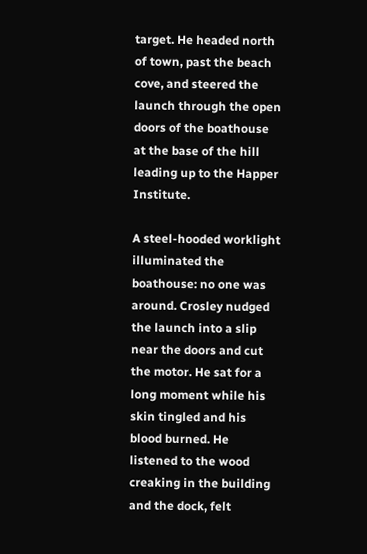target. He headed north of town, past the beach cove, and steered the launch through the open doors of the boathouse at the base of the hill leading up to the Happer Institute.

A steel-hooded worklight illuminated the boathouse: no one was around. Crosley nudged the launch into a slip near the doors and cut the motor. He sat for a long moment while his skin tingled and his blood burned. He listened to the wood creaking in the building and the dock, felt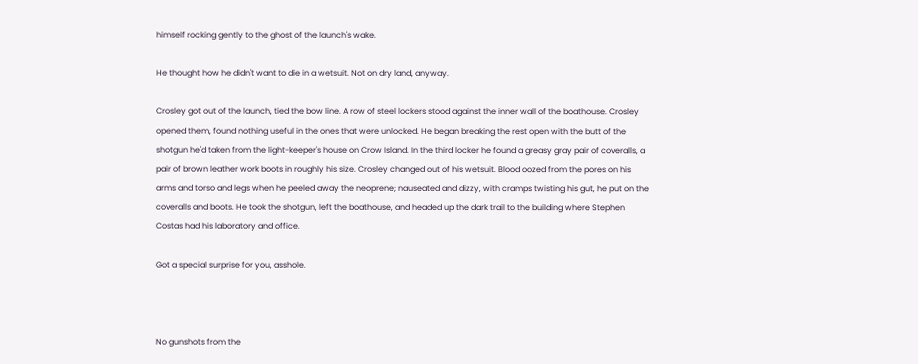himself rocking gently to the ghost of the launch's wake.

He thought how he didn't want to die in a wetsuit. Not on dry land, anyway.

Crosley got out of the launch, tied the bow line. A row of steel lockers stood against the inner wall of the boathouse. Crosley opened them, found nothing useful in the ones that were unlocked. He began breaking the rest open with the butt of the shotgun he'd taken from the light-keeper's house on Crow Island. In the third locker he found a greasy gray pair of coveralls, a pair of brown leather work boots in roughly his size. Crosley changed out of his wetsuit. Blood oozed from the pores on his arms and torso and legs when he peeled away the neoprene; nauseated and dizzy, with cramps twisting his gut, he put on the coveralls and boots. He took the shotgun, left the boathouse, and headed up the dark trail to the building where Stephen Costas had his laboratory and office.

Got a special surprise for you, asshole.



No gunshots from the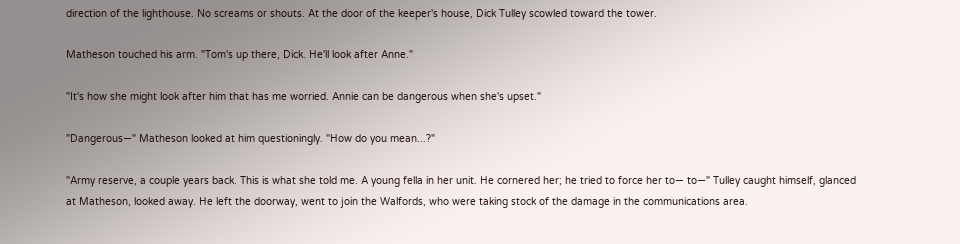direction of the lighthouse. No screams or shouts. At the door of the keeper's house, Dick Tulley scowled toward the tower.

Matheson touched his arm. "Tom's up there, Dick. He'll look after Anne."

"It's how she might look after him that has me worried. Annie can be dangerous when she's upset."

"Dangerous—" Matheson looked at him questioningly. "How do you mean...?"

"Army reserve, a couple years back. This is what she told me. A young fella in her unit. He cornered her; he tried to force her to— to—" Tulley caught himself, glanced at Matheson, looked away. He left the doorway, went to join the Walfords, who were taking stock of the damage in the communications area.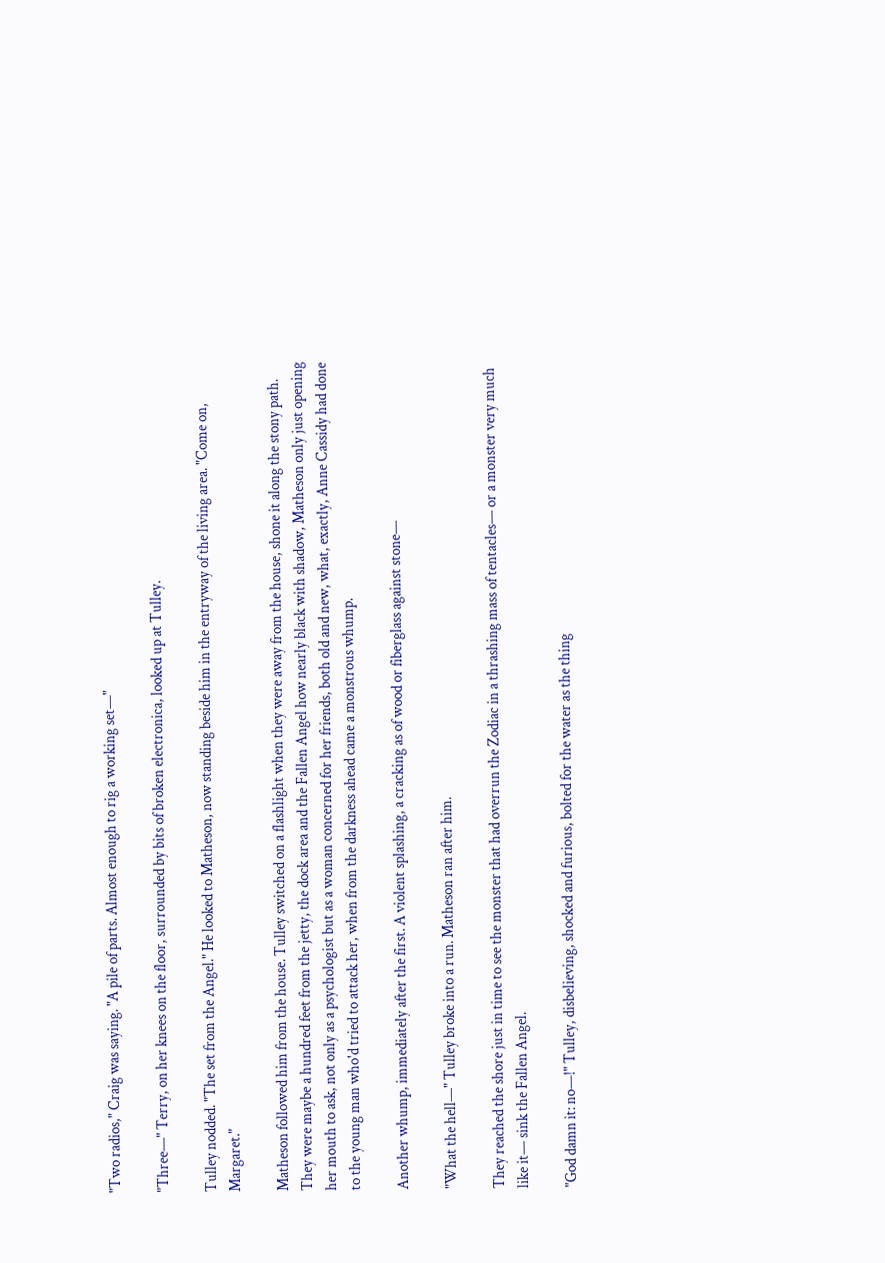"Two radios," Craig was saying. "A pile of parts. Almost enough to rig a working set—"

"Three—" Terry, on her knees on the floor, surrounded by bits of broken electronica, looked up at Tulley.

Tulley nodded. "The set from the Angel." He looked to Matheson, now standing beside him in the entryway of the living area. "Come on, Margaret."

Matheson followed him from the house. Tulley switched on a flashlight when they were away from the house, shone it along the stony path. They were maybe a hundred feet from the jetty, the dock area and the Fallen Angel how nearly black with shadow, Matheson only just opening her mouth to ask, not only as a psychologist but as a woman concerned for her friends, both old and new, what, exactly, Anne Cassidy had done to the young man who'd tried to attack her, when from the darkness ahead came a monstrous whump.

Another whump, immediately after the first. A violent splashing, a cracking as of wood or fiberglass against stone—

"What the hell—" Tulley broke into a run. Matheson ran after him.

They reached the shore just in time to see the monster that had overrun the Zodiac in a thrashing mass of tentacles— or a monster very much like it— sink the Fallen Angel.

"God damn it: no—!" Tulley, disbelieving, shocked and furious, bolted for the water as the thing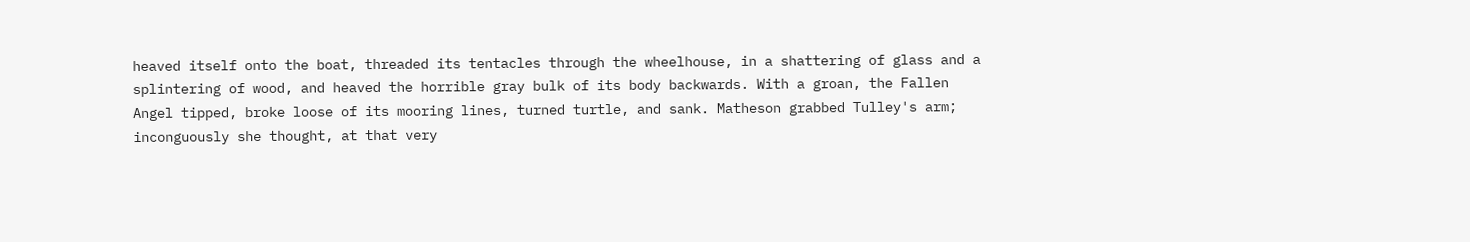heaved itself onto the boat, threaded its tentacles through the wheelhouse, in a shattering of glass and a splintering of wood, and heaved the horrible gray bulk of its body backwards. With a groan, the Fallen Angel tipped, broke loose of its mooring lines, turned turtle, and sank. Matheson grabbed Tulley's arm; inconguously she thought, at that very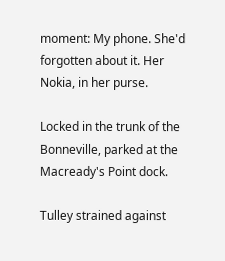moment: My phone. She'd forgotten about it. Her Nokia, in her purse.

Locked in the trunk of the Bonneville, parked at the Macready's Point dock.

Tulley strained against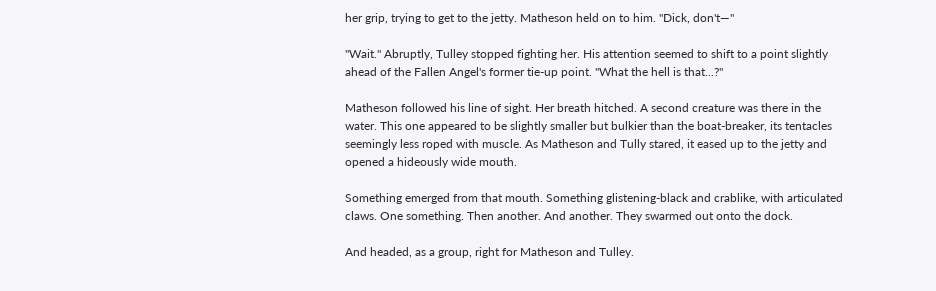her grip, trying to get to the jetty. Matheson held on to him. "Dick, don't—"

"Wait." Abruptly, Tulley stopped fighting her. His attention seemed to shift to a point slightly ahead of the Fallen Angel's former tie-up point. "What the hell is that...?"

Matheson followed his line of sight. Her breath hitched. A second creature was there in the water. This one appeared to be slightly smaller but bulkier than the boat-breaker, its tentacles seemingly less roped with muscle. As Matheson and Tully stared, it eased up to the jetty and opened a hideously wide mouth.

Something emerged from that mouth. Something glistening-black and crablike, with articulated claws. One something. Then another. And another. They swarmed out onto the dock.

And headed, as a group, right for Matheson and Tulley.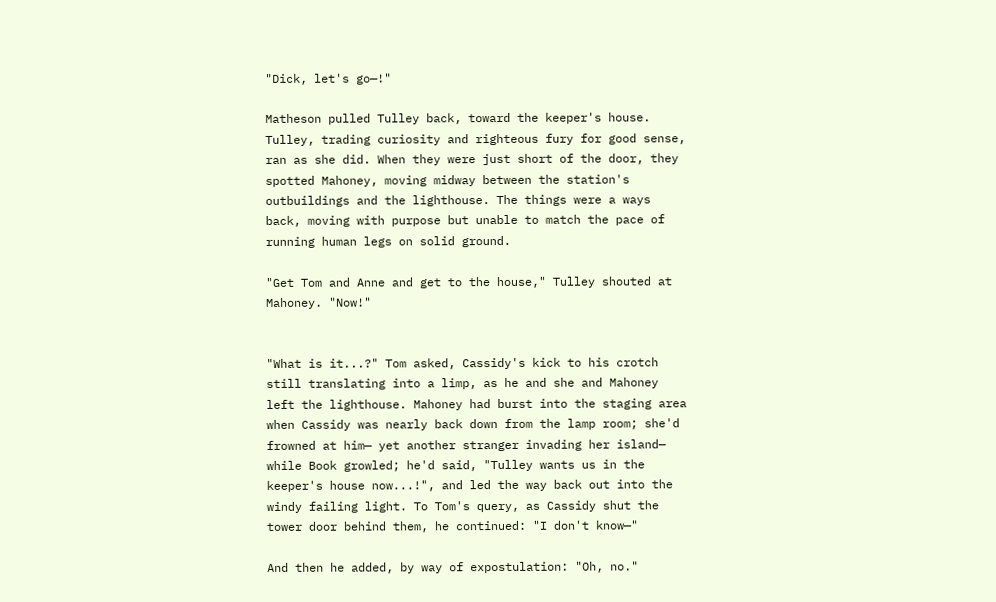"Dick, let's go—!"

Matheson pulled Tulley back, toward the keeper's house. Tulley, trading curiosity and righteous fury for good sense, ran as she did. When they were just short of the door, they spotted Mahoney, moving midway between the station's outbuildings and the lighthouse. The things were a ways back, moving with purpose but unable to match the pace of running human legs on solid ground.

"Get Tom and Anne and get to the house," Tulley shouted at Mahoney. "Now!"


"What is it...?" Tom asked, Cassidy's kick to his crotch still translating into a limp, as he and she and Mahoney left the lighthouse. Mahoney had burst into the staging area when Cassidy was nearly back down from the lamp room; she'd frowned at him— yet another stranger invading her island— while Book growled; he'd said, "Tulley wants us in the keeper's house now...!", and led the way back out into the windy failing light. To Tom's query, as Cassidy shut the tower door behind them, he continued: "I don't know—"

And then he added, by way of expostulation: "Oh, no."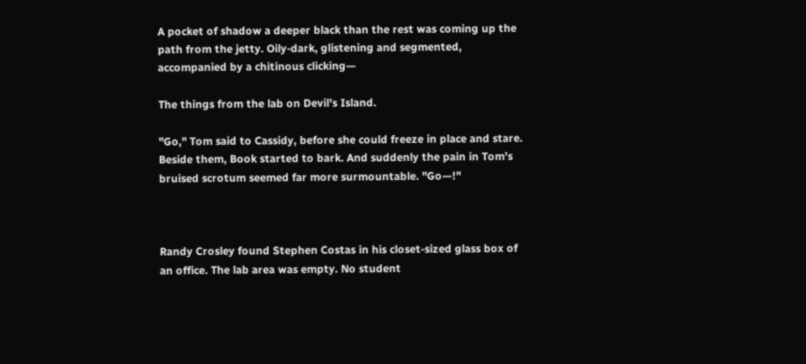A pocket of shadow a deeper black than the rest was coming up the path from the jetty. Oily-dark, glistening and segmented, accompanied by a chitinous clicking—

The things from the lab on Devil's Island.

"Go," Tom said to Cassidy, before she could freeze in place and stare. Beside them, Book started to bark. And suddenly the pain in Tom's bruised scrotum seemed far more surmountable. "Go—!"



Randy Crosley found Stephen Costas in his closet-sized glass box of an office. The lab area was empty. No student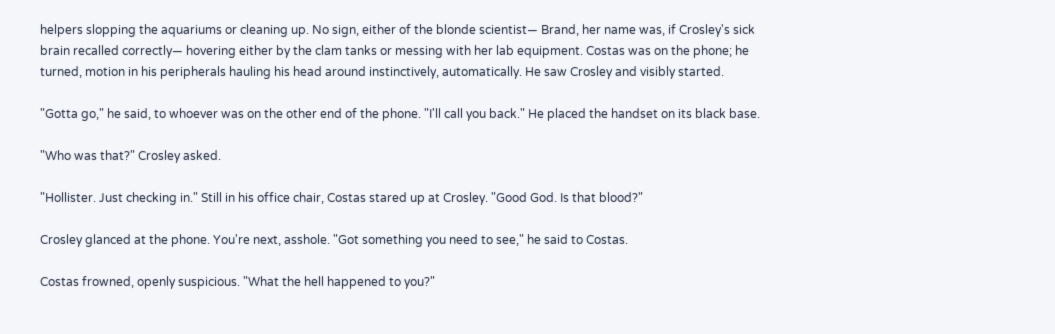helpers slopping the aquariums or cleaning up. No sign, either of the blonde scientist— Brand, her name was, if Crosley's sick brain recalled correctly— hovering either by the clam tanks or messing with her lab equipment. Costas was on the phone; he turned, motion in his peripherals hauling his head around instinctively, automatically. He saw Crosley and visibly started.

"Gotta go," he said, to whoever was on the other end of the phone. "I'll call you back." He placed the handset on its black base.

"Who was that?" Crosley asked.

"Hollister. Just checking in." Still in his office chair, Costas stared up at Crosley. "Good God. Is that blood?"

Crosley glanced at the phone. You're next, asshole. "Got something you need to see," he said to Costas.

Costas frowned, openly suspicious. "What the hell happened to you?"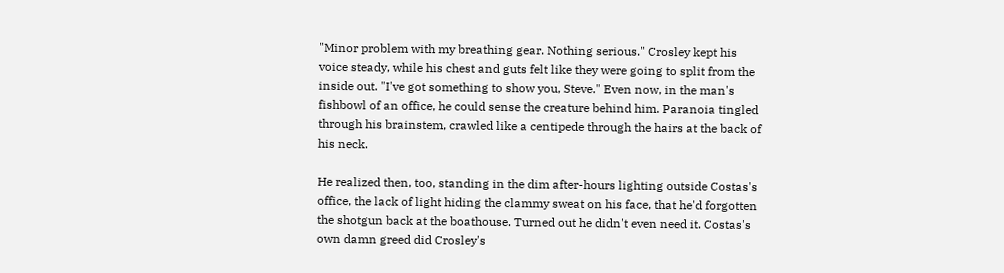"Minor problem with my breathing gear. Nothing serious." Crosley kept his voice steady, while his chest and guts felt like they were going to split from the inside out. "I've got something to show you, Steve." Even now, in the man's fishbowl of an office, he could sense the creature behind him. Paranoia tingled through his brainstem, crawled like a centipede through the hairs at the back of his neck.

He realized then, too, standing in the dim after-hours lighting outside Costas's office, the lack of light hiding the clammy sweat on his face, that he'd forgotten the shotgun back at the boathouse. Turned out he didn't even need it. Costas's own damn greed did Crosley's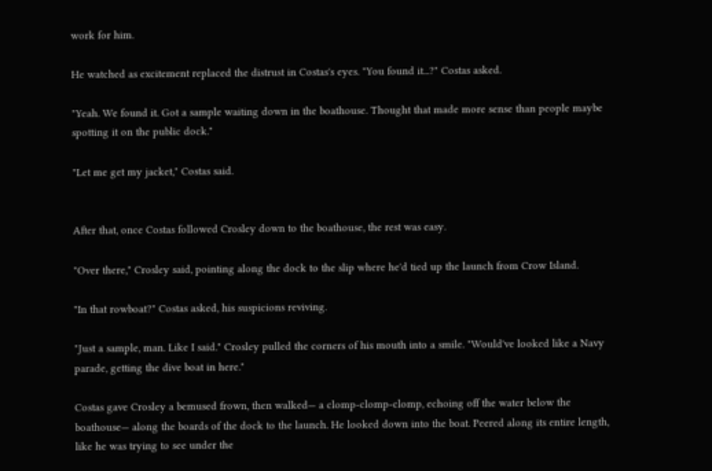work for him.

He watched as excitement replaced the distrust in Costas's eyes. "You found it...?" Costas asked.

"Yeah. We found it. Got a sample waiting down in the boathouse. Thought that made more sense than people maybe spotting it on the public dock."

"Let me get my jacket," Costas said.


After that, once Costas followed Crosley down to the boathouse, the rest was easy.

"Over there," Crosley said, pointing along the dock to the slip where he'd tied up the launch from Crow Island.

"In that rowboat?" Costas asked, his suspicions reviving.

"Just a sample, man. Like I said." Crosley pulled the corners of his mouth into a smile. "Would've looked like a Navy parade, getting the dive boat in here."

Costas gave Crosley a bemused frown, then walked— a clomp-clomp-clomp, echoing off the water below the boathouse— along the boards of the dock to the launch. He looked down into the boat. Peered along its entire length, like he was trying to see under the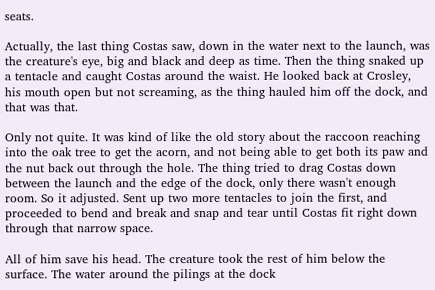seats.

Actually, the last thing Costas saw, down in the water next to the launch, was the creature's eye, big and black and deep as time. Then the thing snaked up a tentacle and caught Costas around the waist. He looked back at Crosley, his mouth open but not screaming, as the thing hauled him off the dock, and that was that.

Only not quite. It was kind of like the old story about the raccoon reaching into the oak tree to get the acorn, and not being able to get both its paw and the nut back out through the hole. The thing tried to drag Costas down between the launch and the edge of the dock, only there wasn't enough room. So it adjusted. Sent up two more tentacles to join the first, and proceeded to bend and break and snap and tear until Costas fit right down through that narrow space.

All of him save his head. The creature took the rest of him below the surface. The water around the pilings at the dock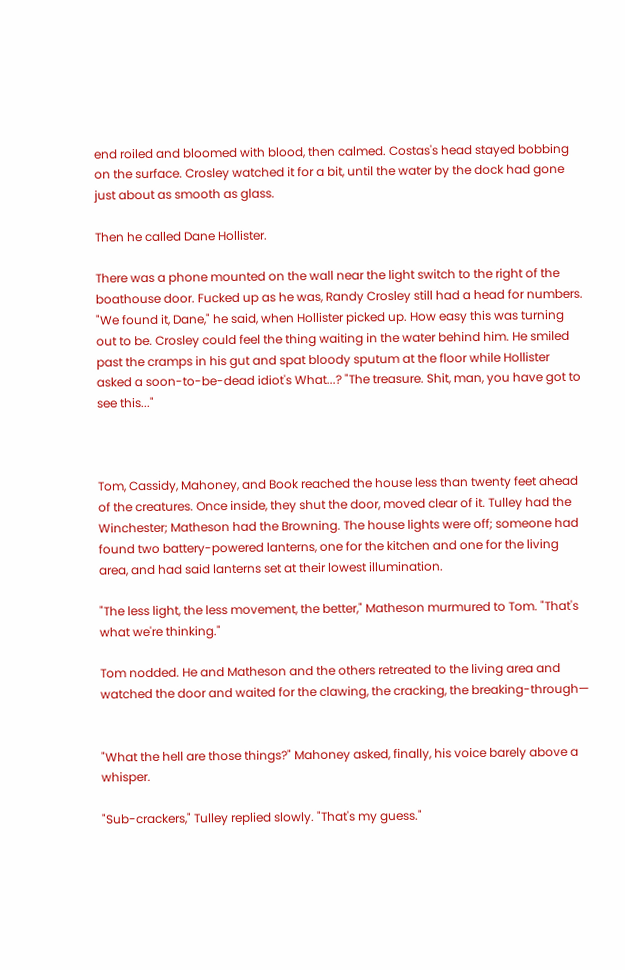end roiled and bloomed with blood, then calmed. Costas's head stayed bobbing on the surface. Crosley watched it for a bit, until the water by the dock had gone just about as smooth as glass.

Then he called Dane Hollister.

There was a phone mounted on the wall near the light switch to the right of the boathouse door. Fucked up as he was, Randy Crosley still had a head for numbers. "We found it, Dane," he said, when Hollister picked up. How easy this was turning out to be. Crosley could feel the thing waiting in the water behind him. He smiled past the cramps in his gut and spat bloody sputum at the floor while Hollister asked a soon-to-be-dead idiot's What...? "The treasure. Shit, man, you have got to see this..."



Tom, Cassidy, Mahoney, and Book reached the house less than twenty feet ahead of the creatures. Once inside, they shut the door, moved clear of it. Tulley had the Winchester; Matheson had the Browning. The house lights were off; someone had found two battery-powered lanterns, one for the kitchen and one for the living area, and had said lanterns set at their lowest illumination.

"The less light, the less movement, the better," Matheson murmured to Tom. "That's what we're thinking."

Tom nodded. He and Matheson and the others retreated to the living area and watched the door and waited for the clawing, the cracking, the breaking-through—


"What the hell are those things?" Mahoney asked, finally, his voice barely above a whisper.

"Sub-crackers," Tulley replied slowly. "That's my guess."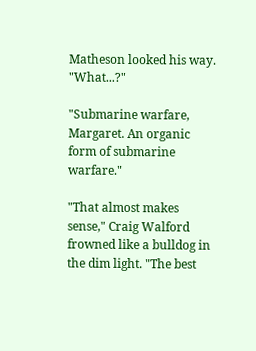Matheson looked his way. "What...?"

"Submarine warfare, Margaret. An organic form of submarine warfare."

"That almost makes sense," Craig Walford frowned like a bulldog in the dim light. "The best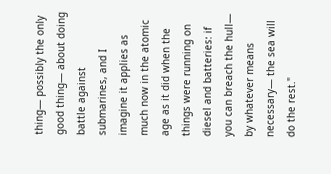thing— possibly the only good thing— about doing battle against submarines, and I imagine it applies as much now in the atomic age as it did when the things were running on diesel and batteries: if you can breach the hull— by whatever means necessary— the sea will do the rest."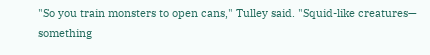"So you train monsters to open cans," Tulley said. "Squid-like creatures— something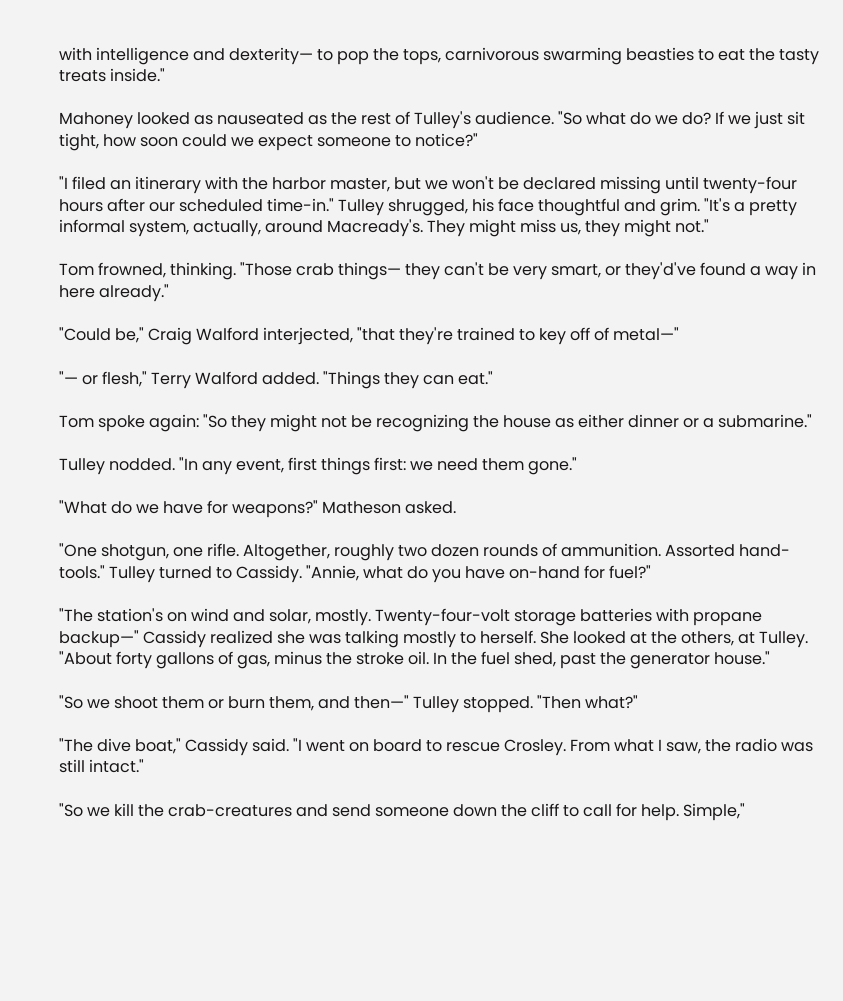with intelligence and dexterity— to pop the tops, carnivorous swarming beasties to eat the tasty treats inside."

Mahoney looked as nauseated as the rest of Tulley's audience. "So what do we do? If we just sit tight, how soon could we expect someone to notice?"

"I filed an itinerary with the harbor master, but we won't be declared missing until twenty-four hours after our scheduled time-in." Tulley shrugged, his face thoughtful and grim. "It's a pretty informal system, actually, around Macready's. They might miss us, they might not."

Tom frowned, thinking. "Those crab things— they can't be very smart, or they'd've found a way in here already."

"Could be," Craig Walford interjected, "that they're trained to key off of metal—"

"— or flesh," Terry Walford added. "Things they can eat."

Tom spoke again: "So they might not be recognizing the house as either dinner or a submarine."

Tulley nodded. "In any event, first things first: we need them gone."

"What do we have for weapons?" Matheson asked.

"One shotgun, one rifle. Altogether, roughly two dozen rounds of ammunition. Assorted hand-tools." Tulley turned to Cassidy. "Annie, what do you have on-hand for fuel?"

"The station's on wind and solar, mostly. Twenty-four-volt storage batteries with propane backup—" Cassidy realized she was talking mostly to herself. She looked at the others, at Tulley. "About forty gallons of gas, minus the stroke oil. In the fuel shed, past the generator house."

"So we shoot them or burn them, and then—" Tulley stopped. "Then what?"

"The dive boat," Cassidy said. "I went on board to rescue Crosley. From what I saw, the radio was still intact."

"So we kill the crab-creatures and send someone down the cliff to call for help. Simple,"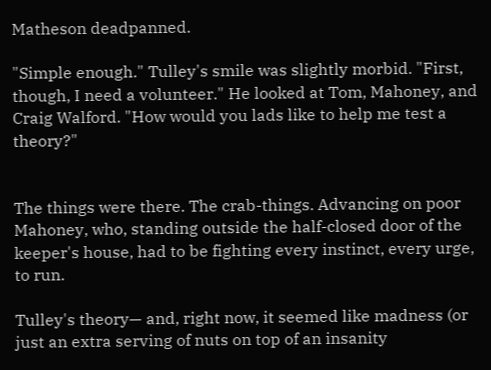Matheson deadpanned.

"Simple enough." Tulley's smile was slightly morbid. "First, though, I need a volunteer." He looked at Tom, Mahoney, and Craig Walford. "How would you lads like to help me test a theory?"


The things were there. The crab-things. Advancing on poor Mahoney, who, standing outside the half-closed door of the keeper's house, had to be fighting every instinct, every urge, to run.

Tulley's theory— and, right now, it seemed like madness (or just an extra serving of nuts on top of an insanity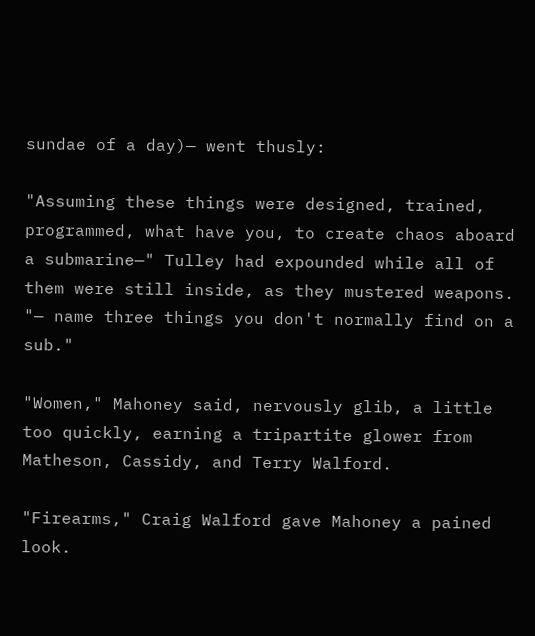sundae of a day)— went thusly:

"Assuming these things were designed, trained, programmed, what have you, to create chaos aboard a submarine—" Tulley had expounded while all of them were still inside, as they mustered weapons. "— name three things you don't normally find on a sub."

"Women," Mahoney said, nervously glib, a little too quickly, earning a tripartite glower from Matheson, Cassidy, and Terry Walford.

"Firearms," Craig Walford gave Mahoney a pained look.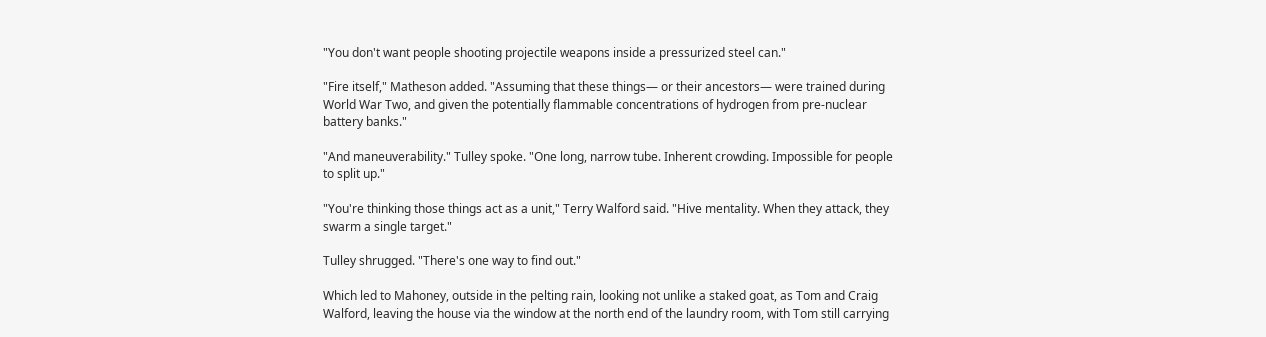"You don't want people shooting projectile weapons inside a pressurized steel can."

"Fire itself," Matheson added. "Assuming that these things— or their ancestors— were trained during World War Two, and given the potentially flammable concentrations of hydrogen from pre-nuclear battery banks."

"And maneuverability." Tulley spoke. "One long, narrow tube. Inherent crowding. Impossible for people to split up."

"You're thinking those things act as a unit," Terry Walford said. "Hive mentality. When they attack, they swarm a single target."

Tulley shrugged. "There's one way to find out."

Which led to Mahoney, outside in the pelting rain, looking not unlike a staked goat, as Tom and Craig Walford, leaving the house via the window at the north end of the laundry room, with Tom still carrying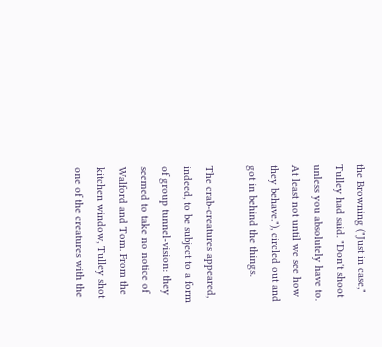the Browning ("Just in case," Tulley had said. "Don't shoot unless you absolutely have to. At least not until we see how they behave."), circled out and got in behind the things.

The crab-creatures appeared, indeed, to be subject to a form of group tunnel-vision: they seemed to take no notice of Walford and Tom. From the kitchen window, Tulley shot one of the creatures with the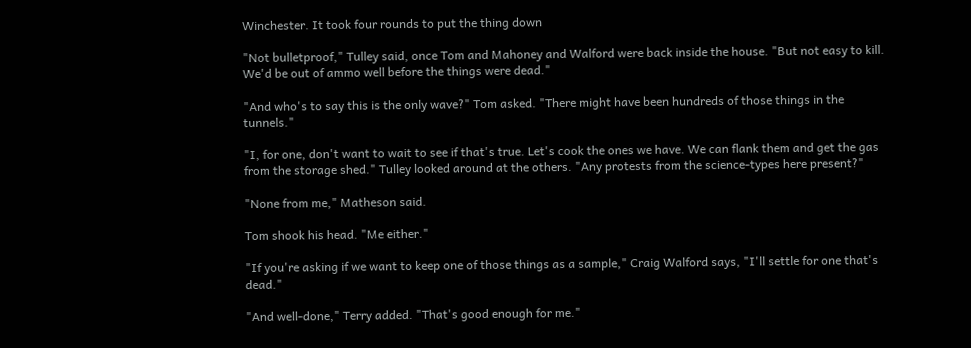Winchester. It took four rounds to put the thing down

"Not bulletproof," Tulley said, once Tom and Mahoney and Walford were back inside the house. "But not easy to kill. We'd be out of ammo well before the things were dead."

"And who's to say this is the only wave?" Tom asked. "There might have been hundreds of those things in the tunnels."

"I, for one, don't want to wait to see if that's true. Let's cook the ones we have. We can flank them and get the gas from the storage shed." Tulley looked around at the others. "Any protests from the science-types here present?"

"None from me," Matheson said.

Tom shook his head. "Me either."

"If you're asking if we want to keep one of those things as a sample," Craig Walford says, "I'll settle for one that's dead."

"And well-done," Terry added. "That's good enough for me."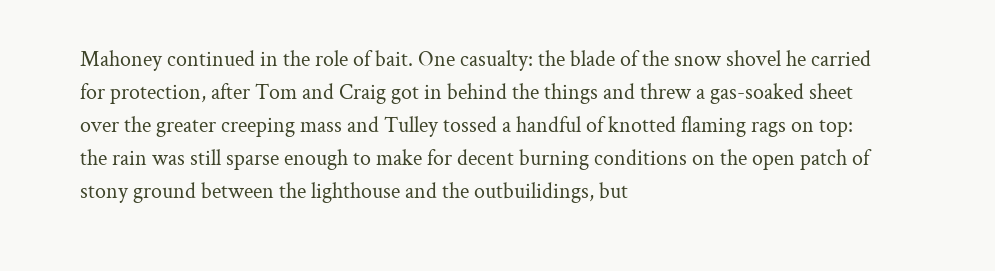Mahoney continued in the role of bait. One casualty: the blade of the snow shovel he carried for protection, after Tom and Craig got in behind the things and threw a gas-soaked sheet over the greater creeping mass and Tulley tossed a handful of knotted flaming rags on top: the rain was still sparse enough to make for decent burning conditions on the open patch of stony ground between the lighthouse and the outbuilidings, but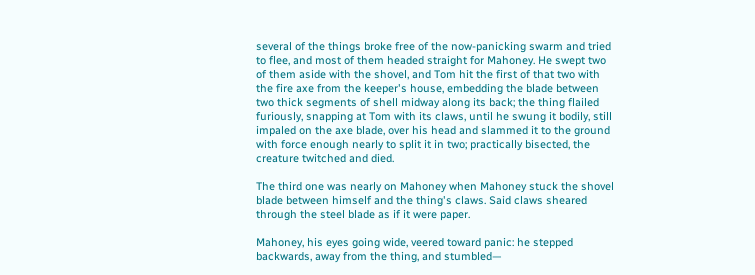several of the things broke free of the now-panicking swarm and tried to flee, and most of them headed straight for Mahoney. He swept two of them aside with the shovel, and Tom hit the first of that two with the fire axe from the keeper's house, embedding the blade between two thick segments of shell midway along its back; the thing flailed furiously, snapping at Tom with its claws, until he swung it bodily, still impaled on the axe blade, over his head and slammed it to the ground with force enough nearly to split it in two; practically bisected, the creature twitched and died.

The third one was nearly on Mahoney when Mahoney stuck the shovel blade between himself and the thing's claws. Said claws sheared through the steel blade as if it were paper.

Mahoney, his eyes going wide, veered toward panic: he stepped backwards, away from the thing, and stumbled—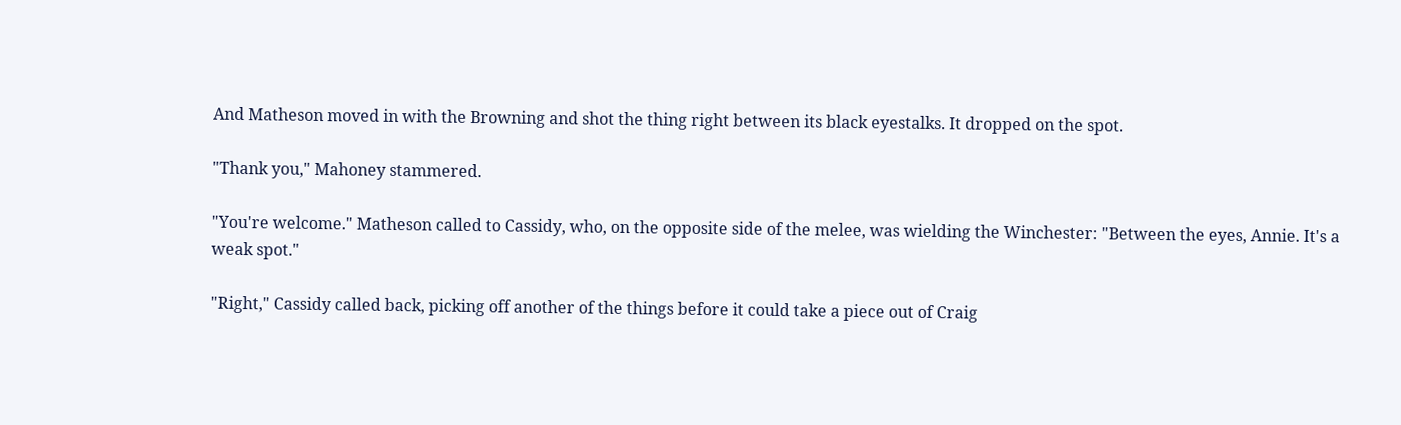And Matheson moved in with the Browning and shot the thing right between its black eyestalks. It dropped on the spot.

"Thank you," Mahoney stammered.

"You're welcome." Matheson called to Cassidy, who, on the opposite side of the melee, was wielding the Winchester: "Between the eyes, Annie. It's a weak spot."

"Right," Cassidy called back, picking off another of the things before it could take a piece out of Craig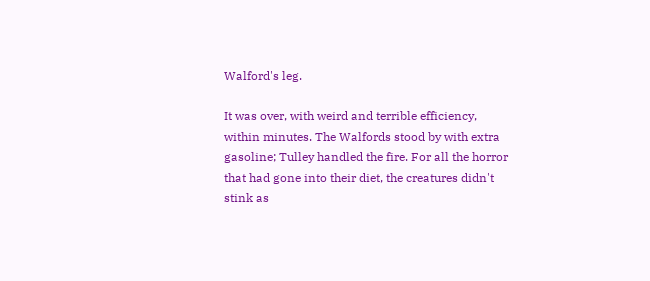Walford's leg.

It was over, with weird and terrible efficiency, within minutes. The Walfords stood by with extra gasoline; Tulley handled the fire. For all the horror that had gone into their diet, the creatures didn't stink as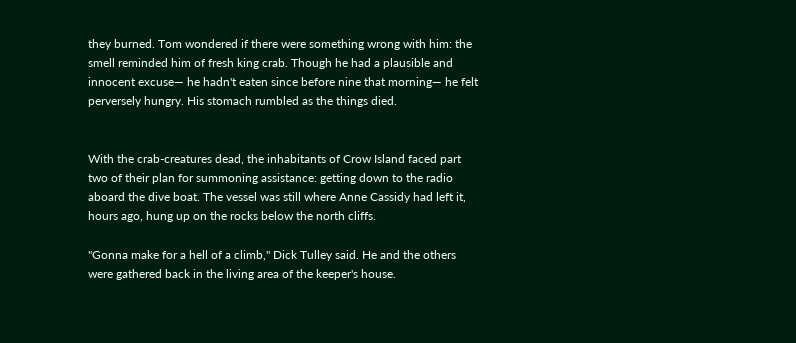they burned. Tom wondered if there were something wrong with him: the smell reminded him of fresh king crab. Though he had a plausible and innocent excuse— he hadn't eaten since before nine that morning— he felt perversely hungry. His stomach rumbled as the things died.


With the crab-creatures dead, the inhabitants of Crow Island faced part two of their plan for summoning assistance: getting down to the radio aboard the dive boat. The vessel was still where Anne Cassidy had left it, hours ago, hung up on the rocks below the north cliffs.

"Gonna make for a hell of a climb," Dick Tulley said. He and the others were gathered back in the living area of the keeper's house.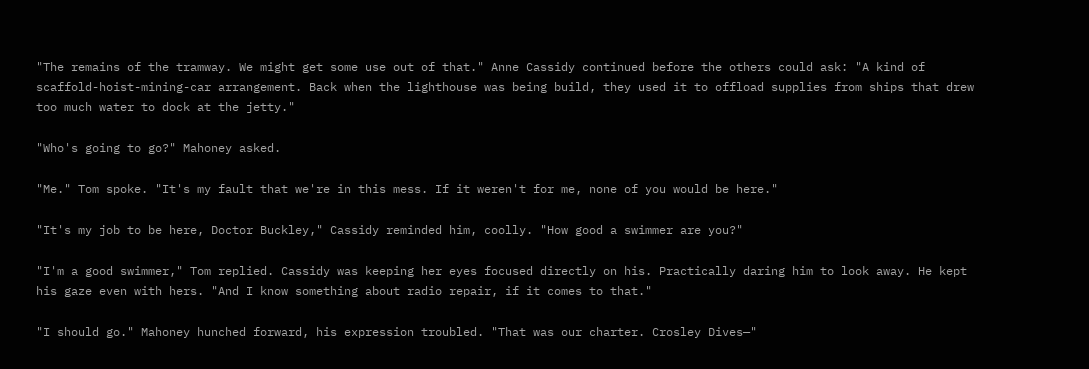"The remains of the tramway. We might get some use out of that." Anne Cassidy continued before the others could ask: "A kind of scaffold-hoist-mining-car arrangement. Back when the lighthouse was being build, they used it to offload supplies from ships that drew too much water to dock at the jetty."

"Who's going to go?" Mahoney asked.

"Me." Tom spoke. "It's my fault that we're in this mess. If it weren't for me, none of you would be here."

"It's my job to be here, Doctor Buckley," Cassidy reminded him, coolly. "How good a swimmer are you?"

"I'm a good swimmer," Tom replied. Cassidy was keeping her eyes focused directly on his. Practically daring him to look away. He kept his gaze even with hers. "And I know something about radio repair, if it comes to that."

"I should go." Mahoney hunched forward, his expression troubled. "That was our charter. Crosley Dives—"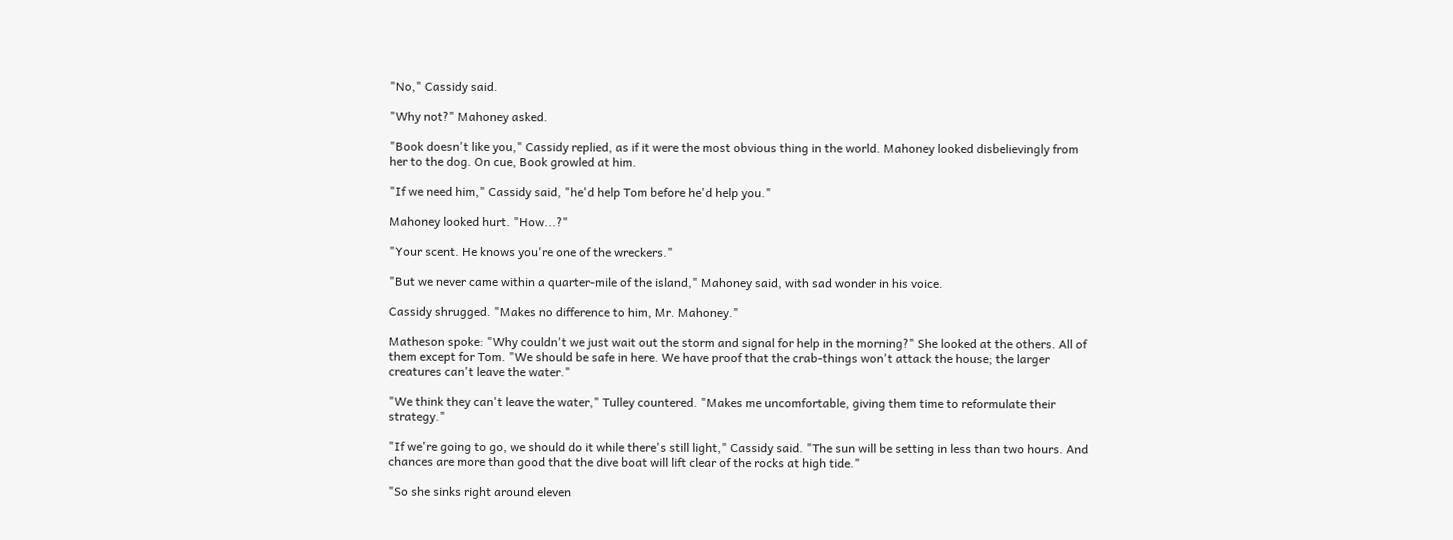"No," Cassidy said.

"Why not?" Mahoney asked.

"Book doesn't like you," Cassidy replied, as if it were the most obvious thing in the world. Mahoney looked disbelievingly from her to the dog. On cue, Book growled at him.

"If we need him," Cassidy said, "he'd help Tom before he'd help you."

Mahoney looked hurt. "How...?"

"Your scent. He knows you're one of the wreckers."

"But we never came within a quarter-mile of the island," Mahoney said, with sad wonder in his voice.

Cassidy shrugged. "Makes no difference to him, Mr. Mahoney."

Matheson spoke: "Why couldn't we just wait out the storm and signal for help in the morning?" She looked at the others. All of them except for Tom. "We should be safe in here. We have proof that the crab-things won't attack the house; the larger creatures can't leave the water."

"We think they can't leave the water," Tulley countered. "Makes me uncomfortable, giving them time to reformulate their strategy."

"If we're going to go, we should do it while there's still light," Cassidy said. "The sun will be setting in less than two hours. And chances are more than good that the dive boat will lift clear of the rocks at high tide."

"So she sinks right around eleven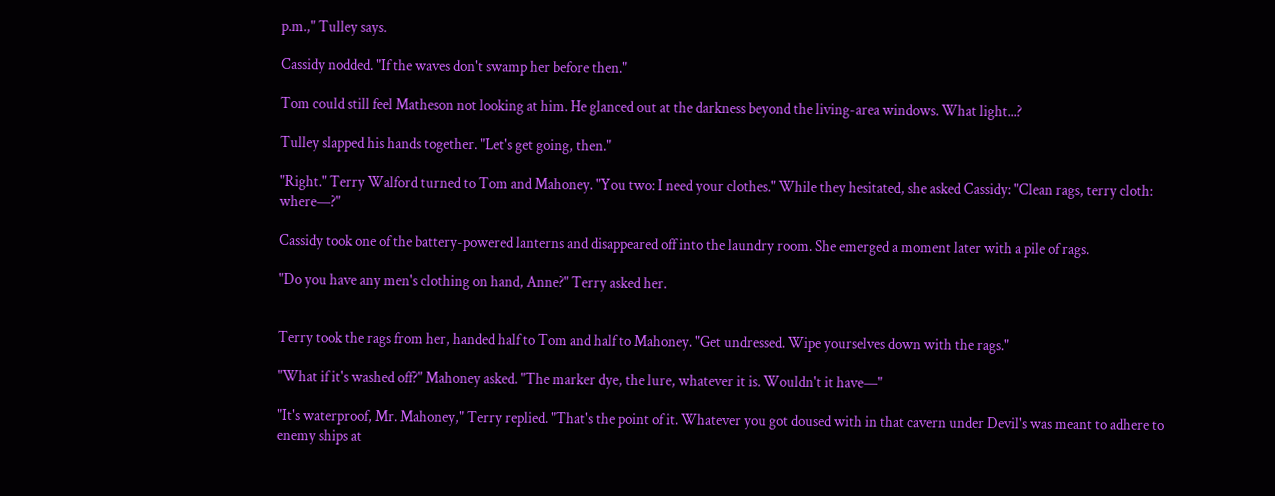p.m.," Tulley says.

Cassidy nodded. "If the waves don't swamp her before then."

Tom could still feel Matheson not looking at him. He glanced out at the darkness beyond the living-area windows. What light...?

Tulley slapped his hands together. "Let's get going, then."

"Right." Terry Walford turned to Tom and Mahoney. "You two: I need your clothes." While they hesitated, she asked Cassidy: "Clean rags, terry cloth: where—?"

Cassidy took one of the battery-powered lanterns and disappeared off into the laundry room. She emerged a moment later with a pile of rags.

"Do you have any men's clothing on hand, Anne?" Terry asked her.


Terry took the rags from her, handed half to Tom and half to Mahoney. "Get undressed. Wipe yourselves down with the rags."

"What if it's washed off?" Mahoney asked. "The marker dye, the lure, whatever it is. Wouldn't it have—"

"It's waterproof, Mr. Mahoney," Terry replied. "That's the point of it. Whatever you got doused with in that cavern under Devil's was meant to adhere to enemy ships at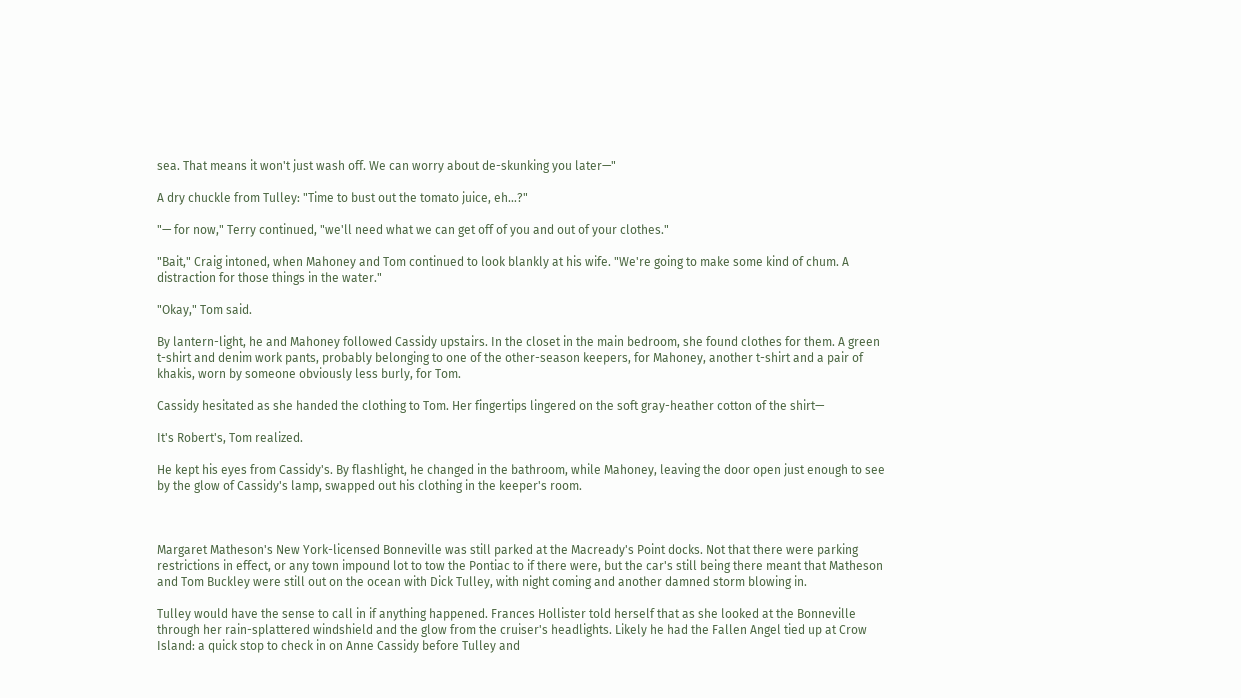sea. That means it won't just wash off. We can worry about de-skunking you later—"

A dry chuckle from Tulley: "Time to bust out the tomato juice, eh...?"

"— for now," Terry continued, "we'll need what we can get off of you and out of your clothes."

"Bait," Craig intoned, when Mahoney and Tom continued to look blankly at his wife. "We're going to make some kind of chum. A distraction for those things in the water."

"Okay," Tom said.

By lantern-light, he and Mahoney followed Cassidy upstairs. In the closet in the main bedroom, she found clothes for them. A green t-shirt and denim work pants, probably belonging to one of the other-season keepers, for Mahoney, another t-shirt and a pair of khakis, worn by someone obviously less burly, for Tom.

Cassidy hesitated as she handed the clothing to Tom. Her fingertips lingered on the soft gray-heather cotton of the shirt—

It's Robert's, Tom realized.

He kept his eyes from Cassidy's. By flashlight, he changed in the bathroom, while Mahoney, leaving the door open just enough to see by the glow of Cassidy's lamp, swapped out his clothing in the keeper's room.



Margaret Matheson's New York-licensed Bonneville was still parked at the Macready's Point docks. Not that there were parking restrictions in effect, or any town impound lot to tow the Pontiac to if there were, but the car's still being there meant that Matheson and Tom Buckley were still out on the ocean with Dick Tulley, with night coming and another damned storm blowing in.

Tulley would have the sense to call in if anything happened. Frances Hollister told herself that as she looked at the Bonneville through her rain-splattered windshield and the glow from the cruiser's headlights. Likely he had the Fallen Angel tied up at Crow Island: a quick stop to check in on Anne Cassidy before Tulley and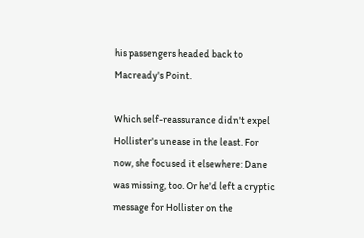his passengers headed back to Macready's Point.

Which self-reassurance didn't expel Hollister's unease in the least. For now, she focused it elsewhere: Dane was missing, too. Or he'd left a cryptic message for Hollister on the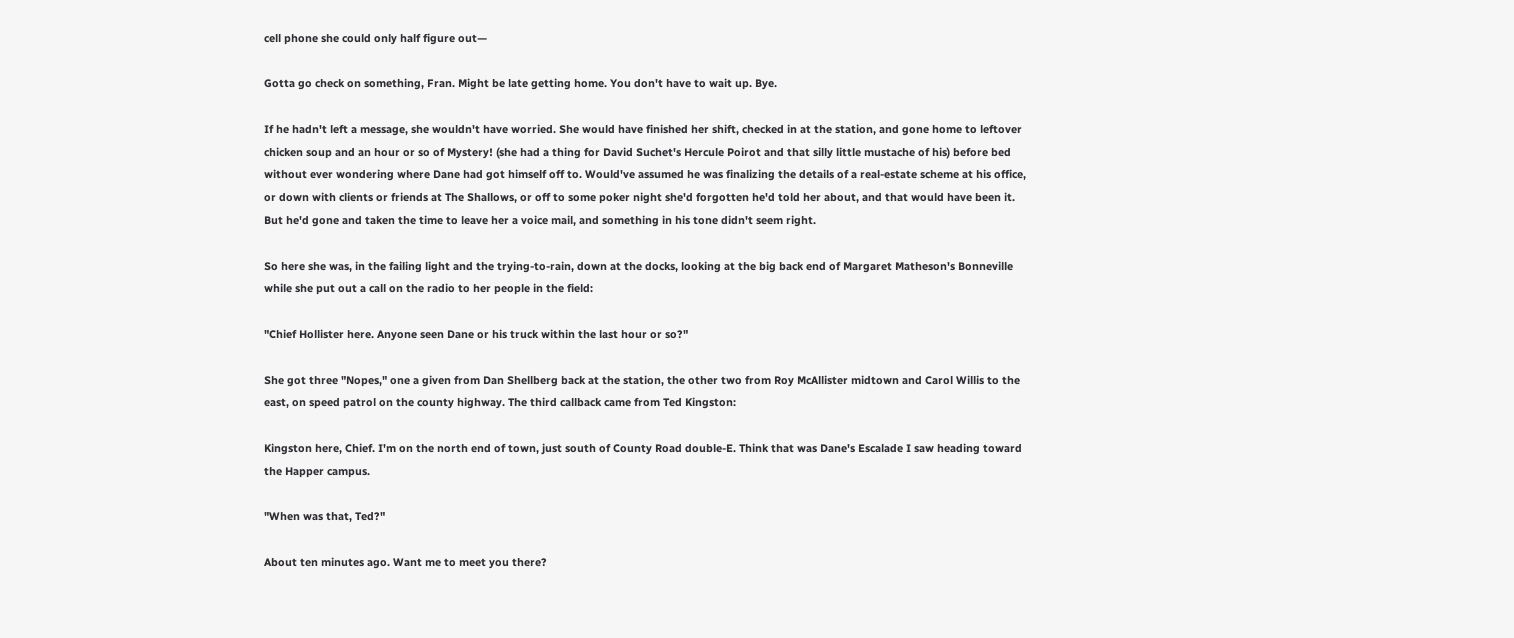cell phone she could only half figure out—

Gotta go check on something, Fran. Might be late getting home. You don't have to wait up. Bye.

If he hadn't left a message, she wouldn't have worried. She would have finished her shift, checked in at the station, and gone home to leftover chicken soup and an hour or so of Mystery! (she had a thing for David Suchet's Hercule Poirot and that silly little mustache of his) before bed without ever wondering where Dane had got himself off to. Would've assumed he was finalizing the details of a real-estate scheme at his office, or down with clients or friends at The Shallows, or off to some poker night she'd forgotten he'd told her about, and that would have been it. But he'd gone and taken the time to leave her a voice mail, and something in his tone didn't seem right.

So here she was, in the failing light and the trying-to-rain, down at the docks, looking at the big back end of Margaret Matheson's Bonneville while she put out a call on the radio to her people in the field:

"Chief Hollister here. Anyone seen Dane or his truck within the last hour or so?"

She got three "Nopes," one a given from Dan Shellberg back at the station, the other two from Roy McAllister midtown and Carol Willis to the east, on speed patrol on the county highway. The third callback came from Ted Kingston:

Kingston here, Chief. I'm on the north end of town, just south of County Road double-E. Think that was Dane's Escalade I saw heading toward the Happer campus.

"When was that, Ted?"

About ten minutes ago. Want me to meet you there?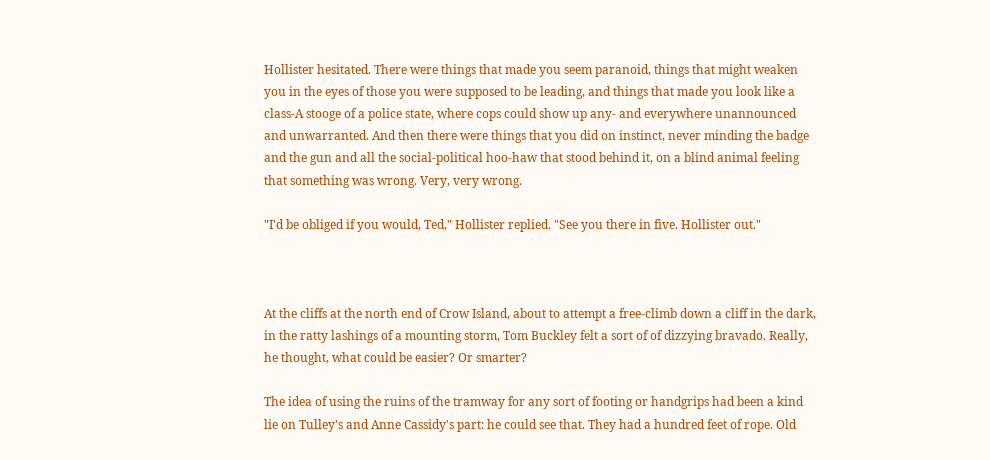Hollister hesitated. There were things that made you seem paranoid, things that might weaken you in the eyes of those you were supposed to be leading, and things that made you look like a class-A stooge of a police state, where cops could show up any- and everywhere unannounced and unwarranted. And then there were things that you did on instinct, never minding the badge and the gun and all the social-political hoo-haw that stood behind it, on a blind animal feeling that something was wrong. Very, very wrong.

"I'd be obliged if you would, Ted," Hollister replied. "See you there in five. Hollister out."



At the cliffs at the north end of Crow Island, about to attempt a free-climb down a cliff in the dark, in the ratty lashings of a mounting storm, Tom Buckley felt a sort of of dizzying bravado. Really, he thought, what could be easier? Or smarter?

The idea of using the ruins of the tramway for any sort of footing or handgrips had been a kind lie on Tulley's and Anne Cassidy's part: he could see that. They had a hundred feet of rope. Old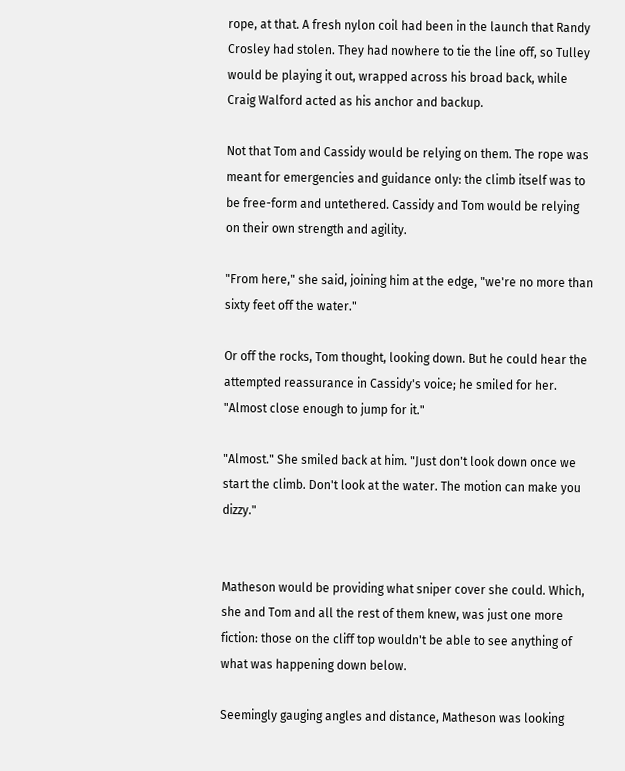rope, at that. A fresh nylon coil had been in the launch that Randy Crosley had stolen. They had nowhere to tie the line off, so Tulley would be playing it out, wrapped across his broad back, while Craig Walford acted as his anchor and backup.

Not that Tom and Cassidy would be relying on them. The rope was meant for emergencies and guidance only: the climb itself was to be free-form and untethered. Cassidy and Tom would be relying on their own strength and agility.

"From here," she said, joining him at the edge, "we're no more than sixty feet off the water."

Or off the rocks, Tom thought, looking down. But he could hear the attempted reassurance in Cassidy's voice; he smiled for her. "Almost close enough to jump for it."

"Almost." She smiled back at him. "Just don't look down once we start the climb. Don't look at the water. The motion can make you dizzy."


Matheson would be providing what sniper cover she could. Which, she and Tom and all the rest of them knew, was just one more fiction: those on the cliff top wouldn't be able to see anything of what was happening down below.

Seemingly gauging angles and distance, Matheson was looking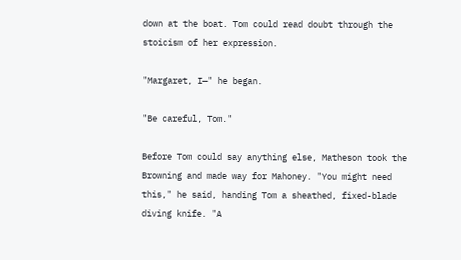down at the boat. Tom could read doubt through the stoicism of her expression.

"Margaret, I—" he began.

"Be careful, Tom."

Before Tom could say anything else, Matheson took the Browning and made way for Mahoney. "You might need this," he said, handing Tom a sheathed, fixed-blade diving knife. "A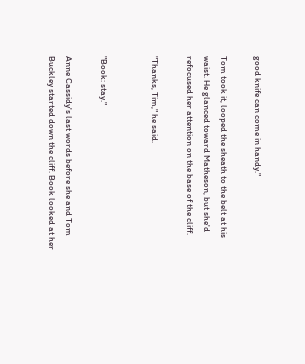good knife can come in handy."

Tom took it, looped the sheath to the belt at his waist. He glanced toward Matheson, but she'd refocused her attention on the base of the cliff.

"Thanks, Tim," he said.


"Book: stay."

Anne Cassidy's last words before she and Tom Buckley started down the cliff. Book looked at her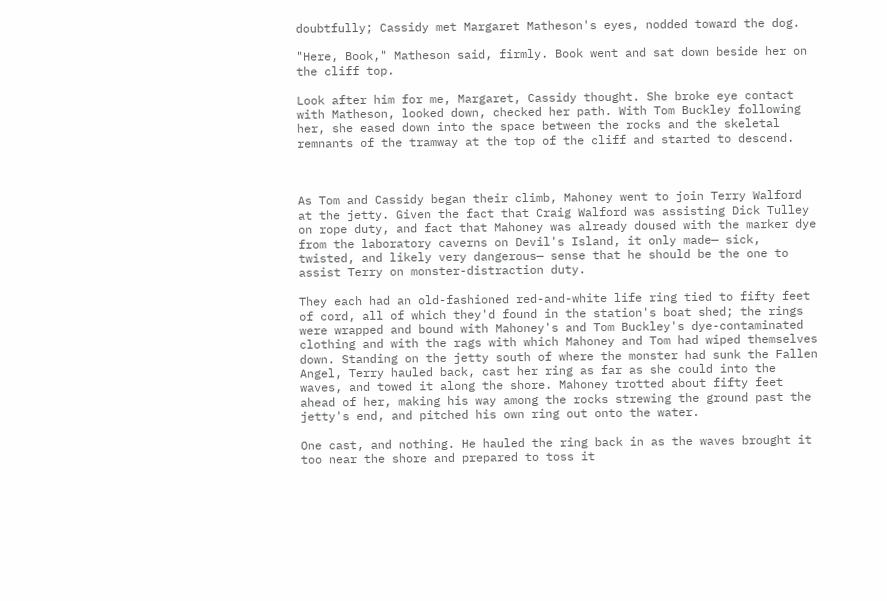doubtfully; Cassidy met Margaret Matheson's eyes, nodded toward the dog.

"Here, Book," Matheson said, firmly. Book went and sat down beside her on the cliff top.

Look after him for me, Margaret, Cassidy thought. She broke eye contact with Matheson, looked down, checked her path. With Tom Buckley following her, she eased down into the space between the rocks and the skeletal remnants of the tramway at the top of the cliff and started to descend.



As Tom and Cassidy began their climb, Mahoney went to join Terry Walford at the jetty. Given the fact that Craig Walford was assisting Dick Tulley on rope duty, and fact that Mahoney was already doused with the marker dye from the laboratory caverns on Devil's Island, it only made— sick, twisted, and likely very dangerous— sense that he should be the one to assist Terry on monster-distraction duty.

They each had an old-fashioned red-and-white life ring tied to fifty feet of cord, all of which they'd found in the station's boat shed; the rings were wrapped and bound with Mahoney's and Tom Buckley's dye-contaminated clothing and with the rags with which Mahoney and Tom had wiped themselves down. Standing on the jetty south of where the monster had sunk the Fallen Angel, Terry hauled back, cast her ring as far as she could into the waves, and towed it along the shore. Mahoney trotted about fifty feet ahead of her, making his way among the rocks strewing the ground past the jetty's end, and pitched his own ring out onto the water.

One cast, and nothing. He hauled the ring back in as the waves brought it too near the shore and prepared to toss it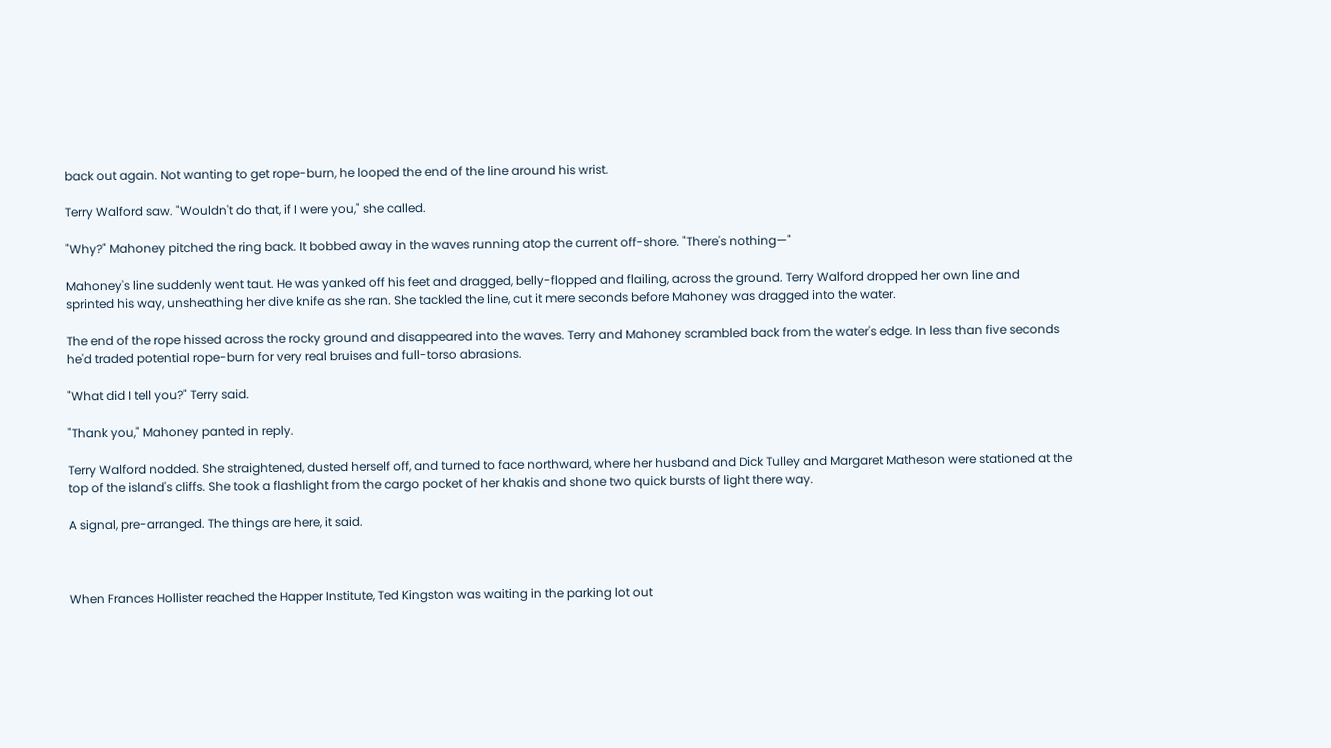back out again. Not wanting to get rope-burn, he looped the end of the line around his wrist.

Terry Walford saw. "Wouldn't do that, if I were you," she called.

"Why?" Mahoney pitched the ring back. It bobbed away in the waves running atop the current off-shore. "There's nothing—"

Mahoney's line suddenly went taut. He was yanked off his feet and dragged, belly-flopped and flailing, across the ground. Terry Walford dropped her own line and sprinted his way, unsheathing her dive knife as she ran. She tackled the line, cut it mere seconds before Mahoney was dragged into the water.

The end of the rope hissed across the rocky ground and disappeared into the waves. Terry and Mahoney scrambled back from the water's edge. In less than five seconds he'd traded potential rope-burn for very real bruises and full-torso abrasions.

"What did I tell you?" Terry said.

"Thank you," Mahoney panted in reply.

Terry Walford nodded. She straightened, dusted herself off, and turned to face northward, where her husband and Dick Tulley and Margaret Matheson were stationed at the top of the island's cliffs. She took a flashlight from the cargo pocket of her khakis and shone two quick bursts of light there way.

A signal, pre-arranged. The things are here, it said.



When Frances Hollister reached the Happer Institute, Ted Kingston was waiting in the parking lot out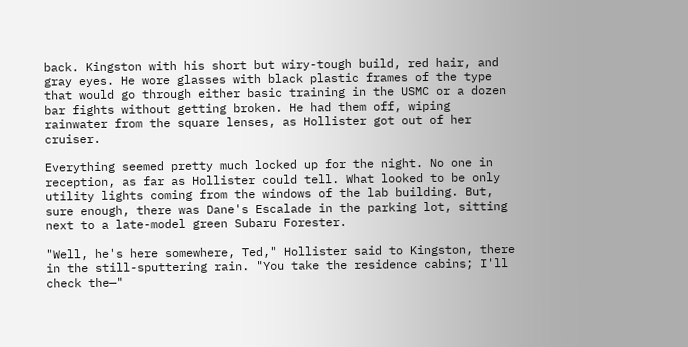back. Kingston with his short but wiry-tough build, red hair, and gray eyes. He wore glasses with black plastic frames of the type that would go through either basic training in the USMC or a dozen bar fights without getting broken. He had them off, wiping rainwater from the square lenses, as Hollister got out of her cruiser.

Everything seemed pretty much locked up for the night. No one in reception, as far as Hollister could tell. What looked to be only utility lights coming from the windows of the lab building. But, sure enough, there was Dane's Escalade in the parking lot, sitting next to a late-model green Subaru Forester.

"Well, he's here somewhere, Ted," Hollister said to Kingston, there in the still-sputtering rain. "You take the residence cabins; I'll check the—"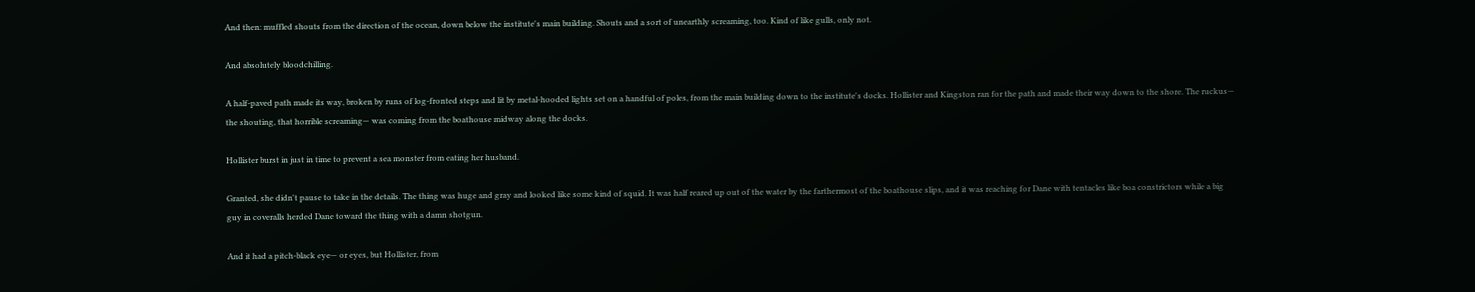And then: muffled shouts from the direction of the ocean, down below the institute's main building. Shouts and a sort of unearthly screaming, too. Kind of like gulls, only not.

And absolutely bloodchilling.

A half-paved path made its way, broken by runs of log-fronted steps and lit by metal-hooded lights set on a handful of poles, from the main building down to the institute's docks. Hollister and Kingston ran for the path and made their way down to the shore. The ruckus— the shouting, that horrible screaming— was coming from the boathouse midway along the docks.

Hollister burst in just in time to prevent a sea monster from eating her husband.

Granted, she didn't pause to take in the details. The thing was huge and gray and looked like some kind of squid. It was half reared up out of the water by the farthermost of the boathouse slips, and it was reaching for Dane with tentacles like boa constrictors while a big guy in coveralls herded Dane toward the thing with a damn shotgun.

And it had a pitch-black eye— or eyes, but Hollister, from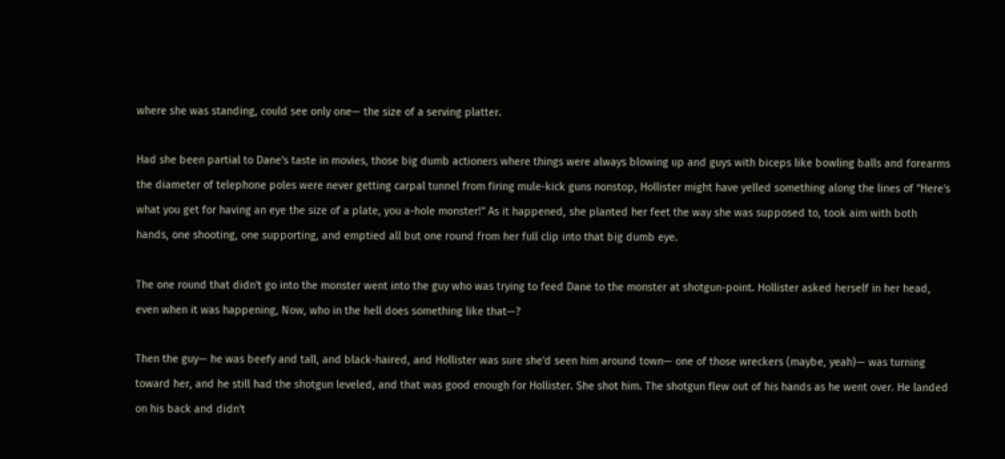where she was standing, could see only one— the size of a serving platter.

Had she been partial to Dane's taste in movies, those big dumb actioners where things were always blowing up and guys with biceps like bowling balls and forearms the diameter of telephone poles were never getting carpal tunnel from firing mule-kick guns nonstop, Hollister might have yelled something along the lines of "Here's what you get for having an eye the size of a plate, you a-hole monster!" As it happened, she planted her feet the way she was supposed to, took aim with both hands, one shooting, one supporting, and emptied all but one round from her full clip into that big dumb eye.

The one round that didn't go into the monster went into the guy who was trying to feed Dane to the monster at shotgun-point. Hollister asked herself in her head, even when it was happening, Now, who in the hell does something like that—?

Then the guy— he was beefy and tall, and black-haired, and Hollister was sure she'd seen him around town— one of those wreckers (maybe, yeah)— was turning toward her, and he still had the shotgun leveled, and that was good enough for Hollister. She shot him. The shotgun flew out of his hands as he went over. He landed on his back and didn't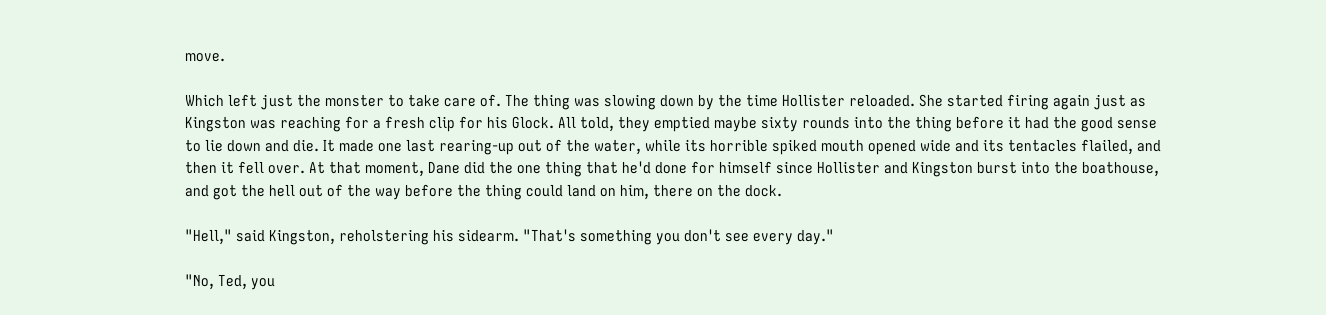move.

Which left just the monster to take care of. The thing was slowing down by the time Hollister reloaded. She started firing again just as Kingston was reaching for a fresh clip for his Glock. All told, they emptied maybe sixty rounds into the thing before it had the good sense to lie down and die. It made one last rearing-up out of the water, while its horrible spiked mouth opened wide and its tentacles flailed, and then it fell over. At that moment, Dane did the one thing that he'd done for himself since Hollister and Kingston burst into the boathouse, and got the hell out of the way before the thing could land on him, there on the dock.

"Hell," said Kingston, reholstering his sidearm. "That's something you don't see every day."

"No, Ted, you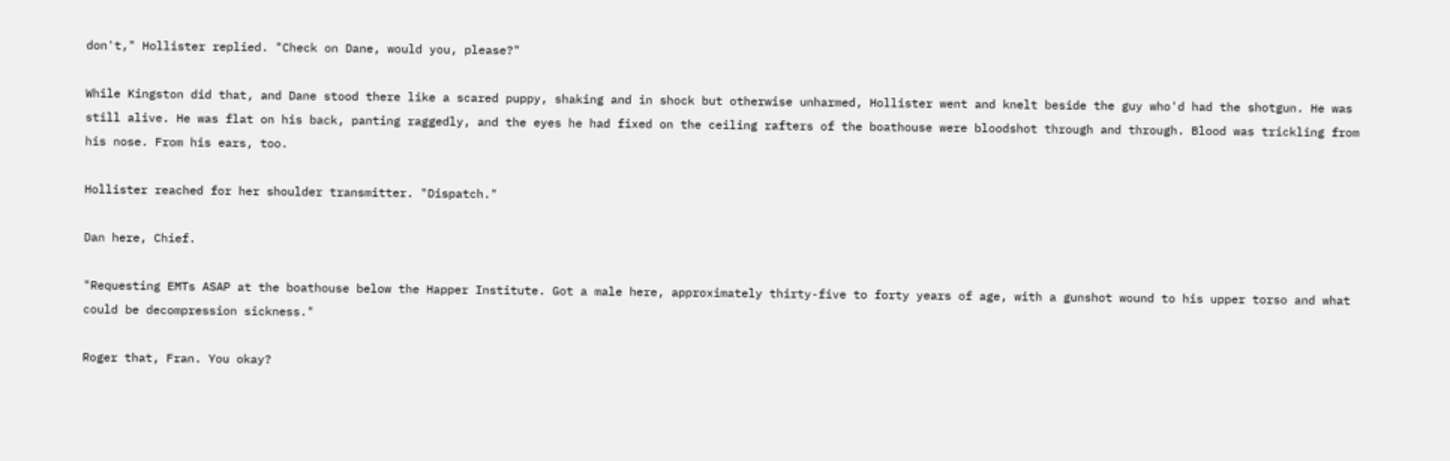don't," Hollister replied. "Check on Dane, would you, please?"

While Kingston did that, and Dane stood there like a scared puppy, shaking and in shock but otherwise unharmed, Hollister went and knelt beside the guy who'd had the shotgun. He was still alive. He was flat on his back, panting raggedly, and the eyes he had fixed on the ceiling rafters of the boathouse were bloodshot through and through. Blood was trickling from his nose. From his ears, too.

Hollister reached for her shoulder transmitter. "Dispatch."

Dan here, Chief.

"Requesting EMTs ASAP at the boathouse below the Happer Institute. Got a male here, approximately thirty-five to forty years of age, with a gunshot wound to his upper torso and what could be decompression sickness."

Roger that, Fran. You okay?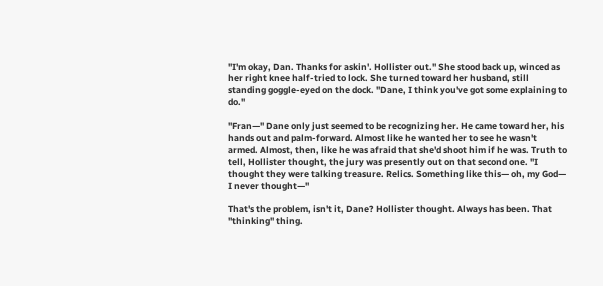"I'm okay, Dan. Thanks for askin'. Hollister out." She stood back up, winced as her right knee half-tried to lock. She turned toward her husband, still standing goggle-eyed on the dock. "Dane, I think you've got some explaining to do."

"Fran—" Dane only just seemed to be recognizing her. He came toward her, his hands out and palm-forward. Almost like he wanted her to see he wasn't armed. Almost, then, like he was afraid that she'd shoot him if he was. Truth to tell, Hollister thought, the jury was presently out on that second one. "I thought they were talking treasure. Relics. Something like this— oh, my God— I never thought—"

That's the problem, isn't it, Dane? Hollister thought. Always has been. That "thinking" thing.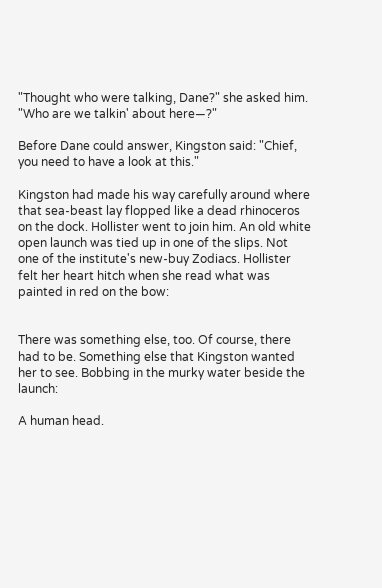"Thought who were talking, Dane?" she asked him. "Who are we talkin' about here—?"

Before Dane could answer, Kingston said: "Chief, you need to have a look at this."

Kingston had made his way carefully around where that sea-beast lay flopped like a dead rhinoceros on the dock. Hollister went to join him. An old white open launch was tied up in one of the slips. Not one of the institute's new-buy Zodiacs. Hollister felt her heart hitch when she read what was painted in red on the bow:


There was something else, too. Of course, there had to be. Something else that Kingston wanted her to see. Bobbing in the murky water beside the launch:

A human head.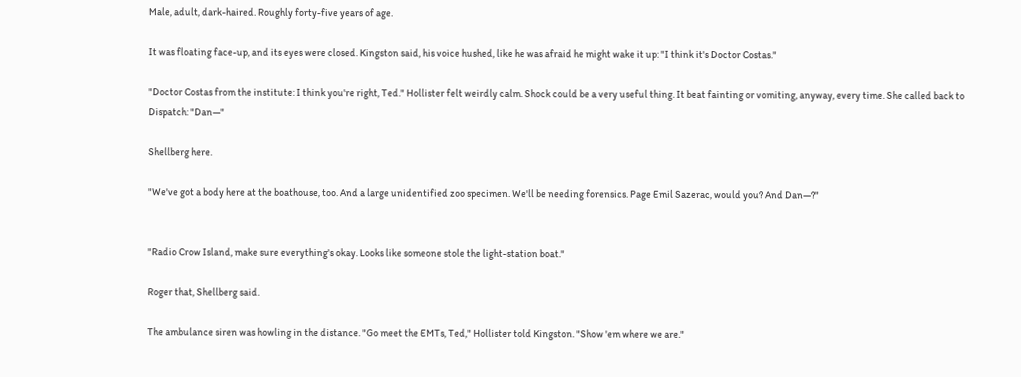Male, adult, dark-haired. Roughly forty-five years of age.

It was floating face-up, and its eyes were closed. Kingston said, his voice hushed, like he was afraid he might wake it up: "I think it's Doctor Costas."

"Doctor Costas from the institute: I think you're right, Ted." Hollister felt weirdly calm. Shock could be a very useful thing. It beat fainting or vomiting, anyway, every time. She called back to Dispatch: "Dan—"

Shellberg here.

"We've got a body here at the boathouse, too. And a large unidentified zoo specimen. We'll be needing forensics. Page Emil Sazerac, would you? And Dan—?"


"Radio Crow Island, make sure everything's okay. Looks like someone stole the light-station boat."

Roger that, Shellberg said.

The ambulance siren was howling in the distance. "Go meet the EMTs, Ted," Hollister told Kingston. "Show 'em where we are."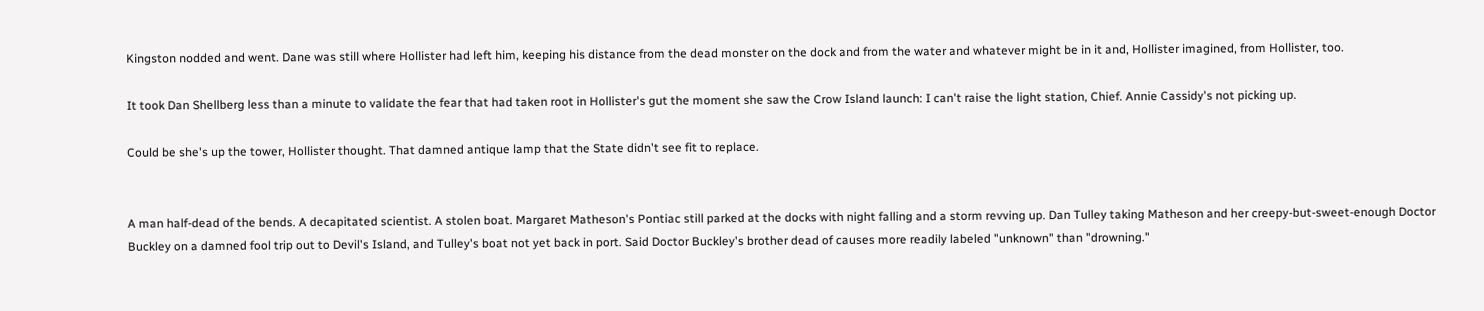Kingston nodded and went. Dane was still where Hollister had left him, keeping his distance from the dead monster on the dock and from the water and whatever might be in it and, Hollister imagined, from Hollister, too.

It took Dan Shellberg less than a minute to validate the fear that had taken root in Hollister's gut the moment she saw the Crow Island launch: I can't raise the light station, Chief. Annie Cassidy's not picking up.

Could be she's up the tower, Hollister thought. That damned antique lamp that the State didn't see fit to replace.


A man half-dead of the bends. A decapitated scientist. A stolen boat. Margaret Matheson's Pontiac still parked at the docks with night falling and a storm revving up. Dan Tulley taking Matheson and her creepy-but-sweet-enough Doctor Buckley on a damned fool trip out to Devil's Island, and Tulley's boat not yet back in port. Said Doctor Buckley's brother dead of causes more readily labeled "unknown" than "drowning."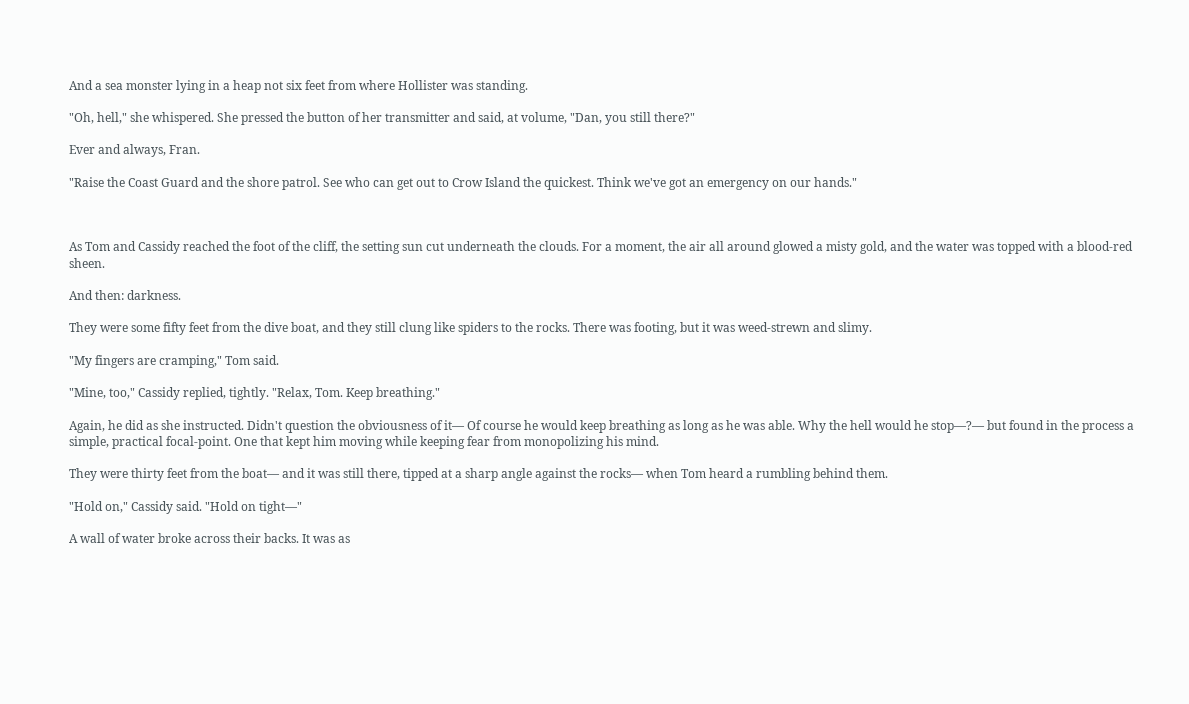And a sea monster lying in a heap not six feet from where Hollister was standing.

"Oh, hell," she whispered. She pressed the button of her transmitter and said, at volume, "Dan, you still there?"

Ever and always, Fran.

"Raise the Coast Guard and the shore patrol. See who can get out to Crow Island the quickest. Think we've got an emergency on our hands."



As Tom and Cassidy reached the foot of the cliff, the setting sun cut underneath the clouds. For a moment, the air all around glowed a misty gold, and the water was topped with a blood-red sheen.

And then: darkness.

They were some fifty feet from the dive boat, and they still clung like spiders to the rocks. There was footing, but it was weed-strewn and slimy.

"My fingers are cramping," Tom said.

"Mine, too," Cassidy replied, tightly. "Relax, Tom. Keep breathing."

Again, he did as she instructed. Didn't question the obviousness of it— Of course he would keep breathing as long as he was able. Why the hell would he stop—?— but found in the process a simple, practical focal-point. One that kept him moving while keeping fear from monopolizing his mind.

They were thirty feet from the boat— and it was still there, tipped at a sharp angle against the rocks— when Tom heard a rumbling behind them.

"Hold on," Cassidy said. "Hold on tight—"

A wall of water broke across their backs. It was as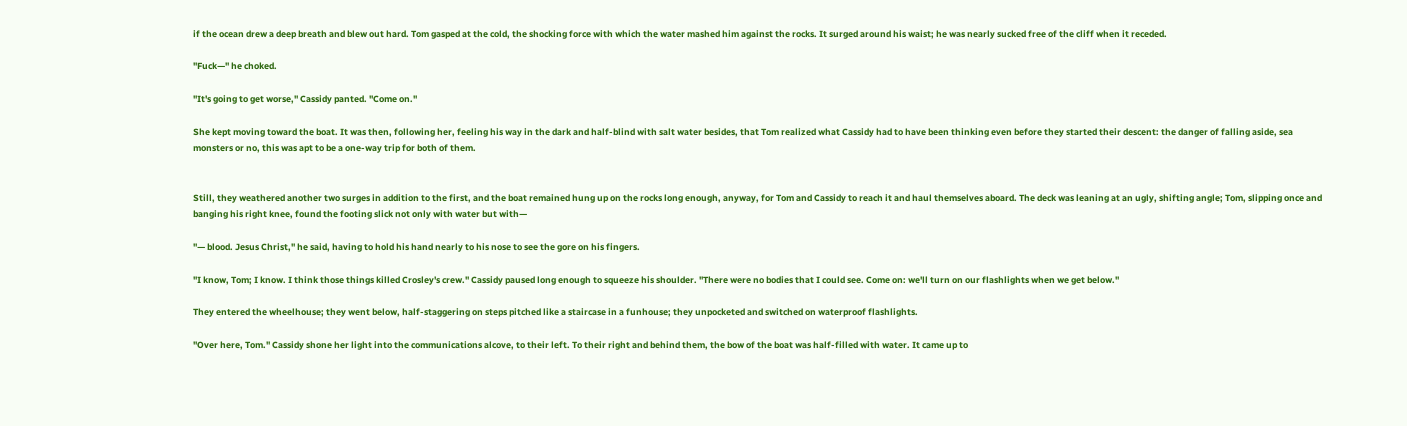if the ocean drew a deep breath and blew out hard. Tom gasped at the cold, the shocking force with which the water mashed him against the rocks. It surged around his waist; he was nearly sucked free of the cliff when it receded.

"Fuck—" he choked.

"It's going to get worse," Cassidy panted. "Come on."

She kept moving toward the boat. It was then, following her, feeling his way in the dark and half-blind with salt water besides, that Tom realized what Cassidy had to have been thinking even before they started their descent: the danger of falling aside, sea monsters or no, this was apt to be a one-way trip for both of them.


Still, they weathered another two surges in addition to the first, and the boat remained hung up on the rocks long enough, anyway, for Tom and Cassidy to reach it and haul themselves aboard. The deck was leaning at an ugly, shifting angle; Tom, slipping once and banging his right knee, found the footing slick not only with water but with—

"— blood. Jesus Christ," he said, having to hold his hand nearly to his nose to see the gore on his fingers.

"I know, Tom; I know. I think those things killed Crosley's crew." Cassidy paused long enough to squeeze his shoulder. "There were no bodies that I could see. Come on: we'll turn on our flashlights when we get below."

They entered the wheelhouse; they went below, half-staggering on steps pitched like a staircase in a funhouse; they unpocketed and switched on waterproof flashlights.

"Over here, Tom." Cassidy shone her light into the communications alcove, to their left. To their right and behind them, the bow of the boat was half-filled with water. It came up to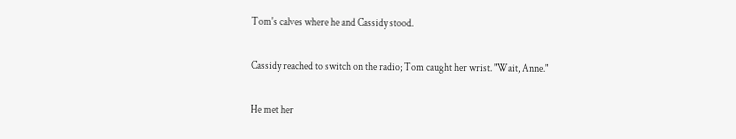Tom's calves where he and Cassidy stood.

Cassidy reached to switch on the radio; Tom caught her wrist. "Wait, Anne."

He met her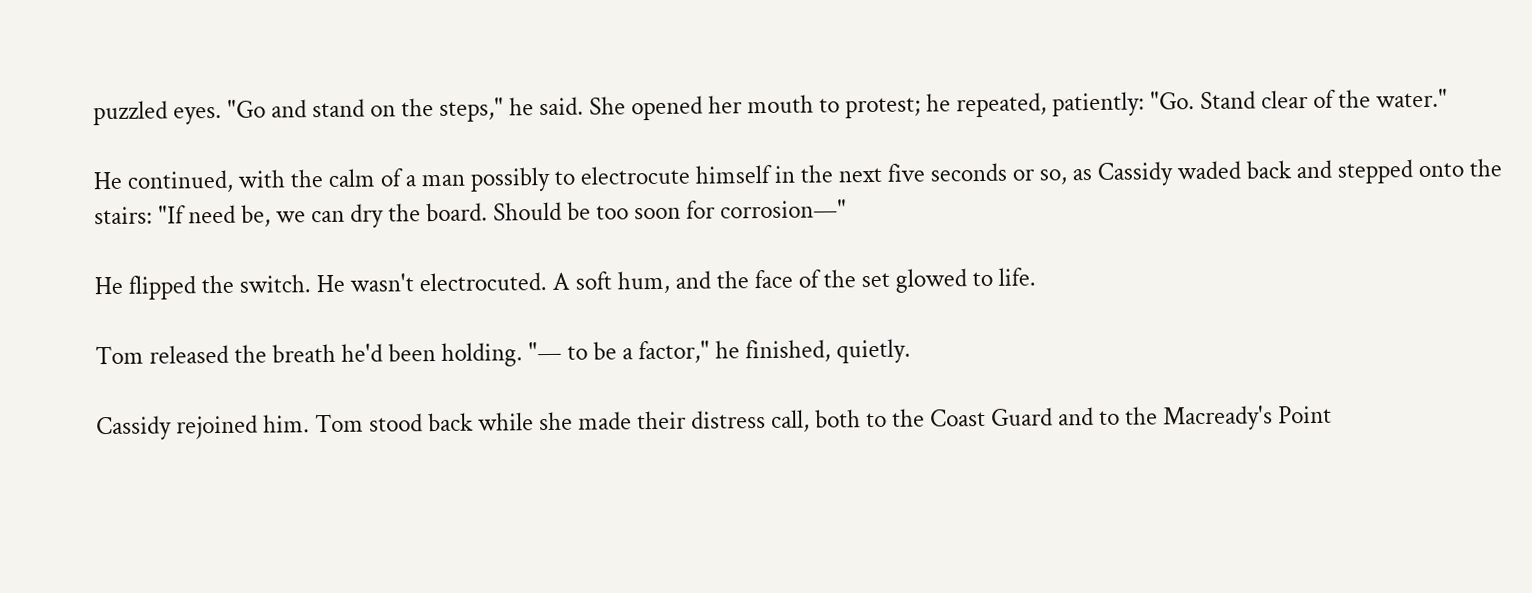puzzled eyes. "Go and stand on the steps," he said. She opened her mouth to protest; he repeated, patiently: "Go. Stand clear of the water."

He continued, with the calm of a man possibly to electrocute himself in the next five seconds or so, as Cassidy waded back and stepped onto the stairs: "If need be, we can dry the board. Should be too soon for corrosion—"

He flipped the switch. He wasn't electrocuted. A soft hum, and the face of the set glowed to life.

Tom released the breath he'd been holding. "— to be a factor," he finished, quietly.

Cassidy rejoined him. Tom stood back while she made their distress call, both to the Coast Guard and to the Macready's Point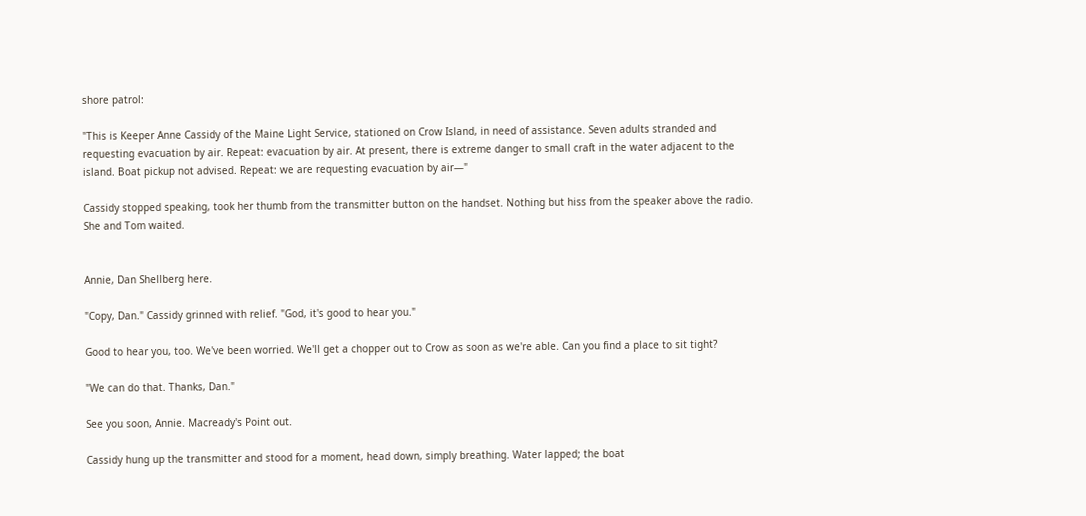shore patrol:

"This is Keeper Anne Cassidy of the Maine Light Service, stationed on Crow Island, in need of assistance. Seven adults stranded and requesting evacuation by air. Repeat: evacuation by air. At present, there is extreme danger to small craft in the water adjacent to the island. Boat pickup not advised. Repeat: we are requesting evacuation by air—"

Cassidy stopped speaking, took her thumb from the transmitter button on the handset. Nothing but hiss from the speaker above the radio. She and Tom waited.


Annie, Dan Shellberg here.

"Copy, Dan." Cassidy grinned with relief. "God, it's good to hear you."

Good to hear you, too. We've been worried. We'll get a chopper out to Crow as soon as we're able. Can you find a place to sit tight?

"We can do that. Thanks, Dan."

See you soon, Annie. Macready's Point out.

Cassidy hung up the transmitter and stood for a moment, head down, simply breathing. Water lapped; the boat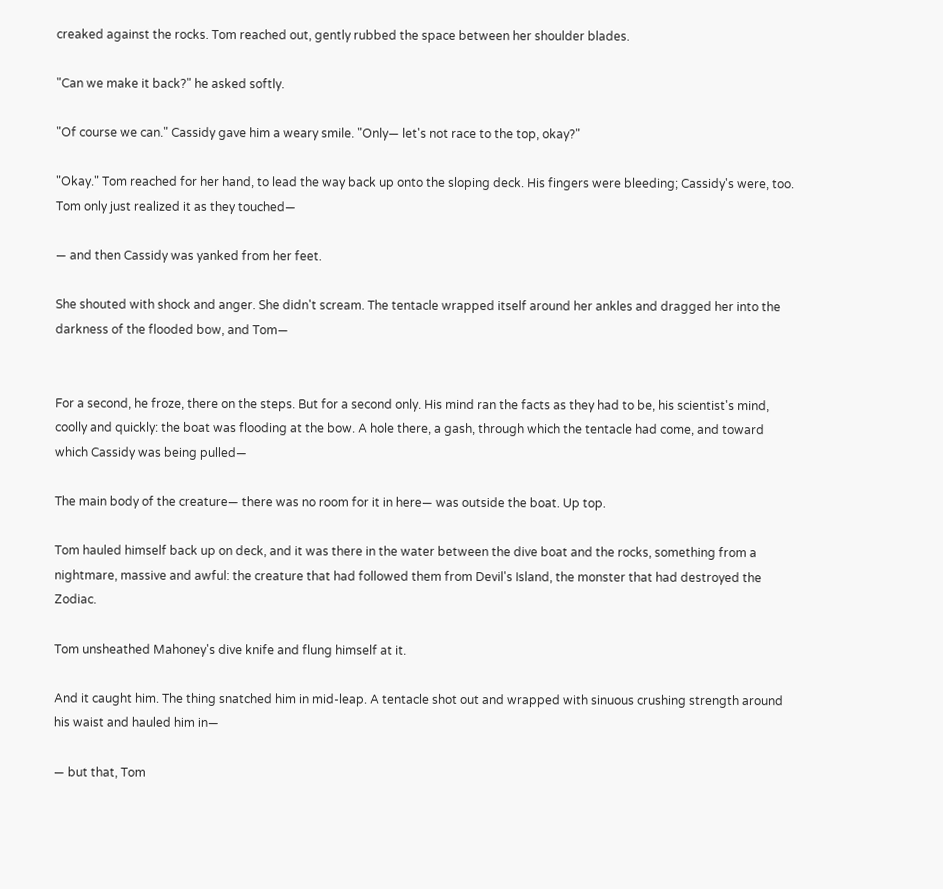creaked against the rocks. Tom reached out, gently rubbed the space between her shoulder blades.

"Can we make it back?" he asked softly.

"Of course we can." Cassidy gave him a weary smile. "Only— let's not race to the top, okay?"

"Okay." Tom reached for her hand, to lead the way back up onto the sloping deck. His fingers were bleeding; Cassidy's were, too. Tom only just realized it as they touched—

— and then Cassidy was yanked from her feet.

She shouted with shock and anger. She didn't scream. The tentacle wrapped itself around her ankles and dragged her into the darkness of the flooded bow, and Tom—


For a second, he froze, there on the steps. But for a second only. His mind ran the facts as they had to be, his scientist's mind, coolly and quickly: the boat was flooding at the bow. A hole there, a gash, through which the tentacle had come, and toward which Cassidy was being pulled—

The main body of the creature— there was no room for it in here— was outside the boat. Up top.

Tom hauled himself back up on deck, and it was there in the water between the dive boat and the rocks, something from a nightmare, massive and awful: the creature that had followed them from Devil's Island, the monster that had destroyed the Zodiac.

Tom unsheathed Mahoney's dive knife and flung himself at it.

And it caught him. The thing snatched him in mid-leap. A tentacle shot out and wrapped with sinuous crushing strength around his waist and hauled him in—

— but that, Tom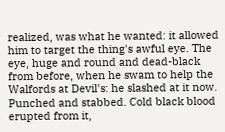realized, was what he wanted: it allowed him to target the thing's awful eye. The eye, huge and round and dead-black from before, when he swam to help the Walfords at Devil's: he slashed at it now. Punched and stabbed. Cold black blood erupted from it,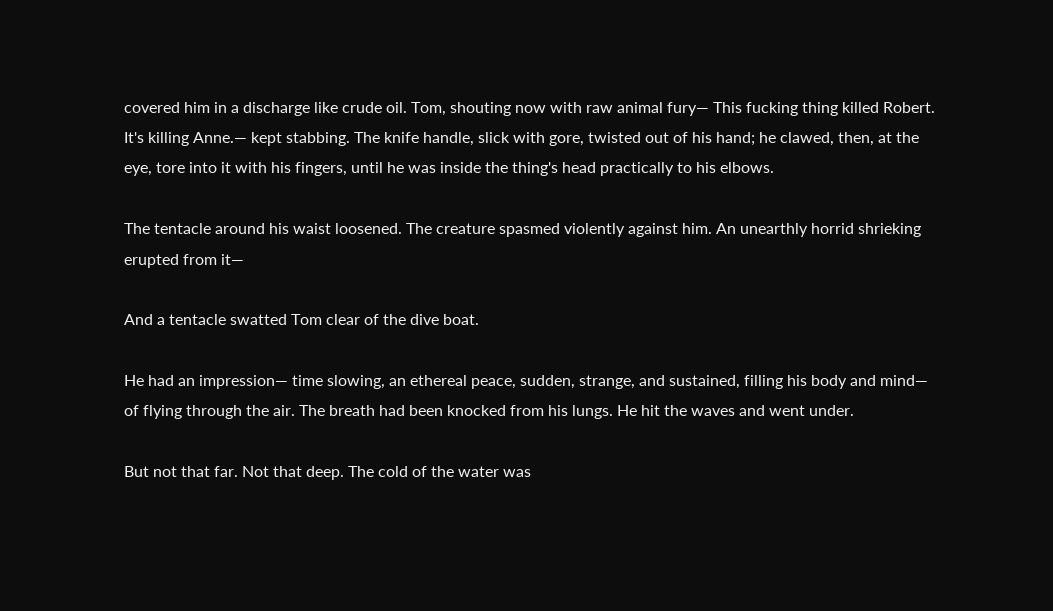covered him in a discharge like crude oil. Tom, shouting now with raw animal fury— This fucking thing killed Robert. It's killing Anne.— kept stabbing. The knife handle, slick with gore, twisted out of his hand; he clawed, then, at the eye, tore into it with his fingers, until he was inside the thing's head practically to his elbows.

The tentacle around his waist loosened. The creature spasmed violently against him. An unearthly horrid shrieking erupted from it—

And a tentacle swatted Tom clear of the dive boat.

He had an impression— time slowing, an ethereal peace, sudden, strange, and sustained, filling his body and mind— of flying through the air. The breath had been knocked from his lungs. He hit the waves and went under.

But not that far. Not that deep. The cold of the water was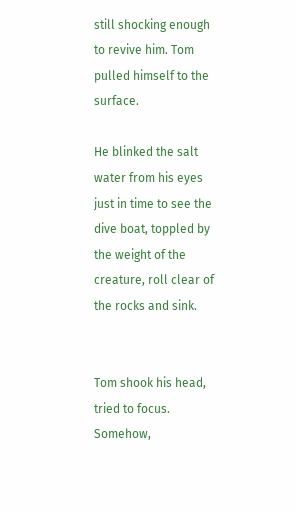still shocking enough to revive him. Tom pulled himself to the surface.

He blinked the salt water from his eyes just in time to see the dive boat, toppled by the weight of the creature, roll clear of the rocks and sink.


Tom shook his head, tried to focus. Somehow,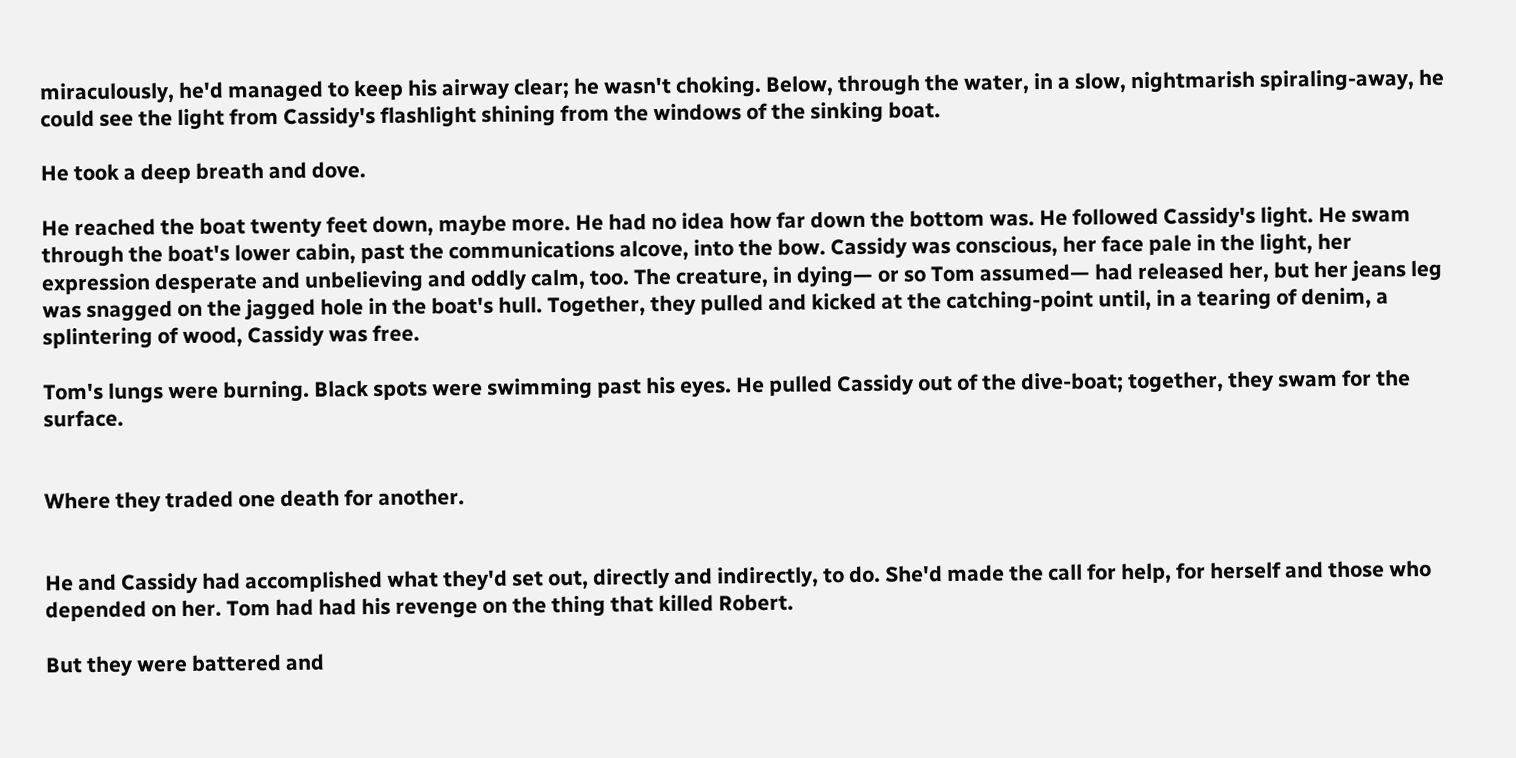miraculously, he'd managed to keep his airway clear; he wasn't choking. Below, through the water, in a slow, nightmarish spiraling-away, he could see the light from Cassidy's flashlight shining from the windows of the sinking boat.

He took a deep breath and dove.

He reached the boat twenty feet down, maybe more. He had no idea how far down the bottom was. He followed Cassidy's light. He swam through the boat's lower cabin, past the communications alcove, into the bow. Cassidy was conscious, her face pale in the light, her expression desperate and unbelieving and oddly calm, too. The creature, in dying— or so Tom assumed— had released her, but her jeans leg was snagged on the jagged hole in the boat's hull. Together, they pulled and kicked at the catching-point until, in a tearing of denim, a splintering of wood, Cassidy was free.

Tom's lungs were burning. Black spots were swimming past his eyes. He pulled Cassidy out of the dive-boat; together, they swam for the surface.


Where they traded one death for another.


He and Cassidy had accomplished what they'd set out, directly and indirectly, to do. She'd made the call for help, for herself and those who depended on her. Tom had had his revenge on the thing that killed Robert.

But they were battered and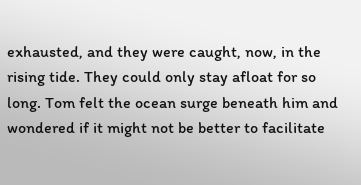exhausted, and they were caught, now, in the rising tide. They could only stay afloat for so long. Tom felt the ocean surge beneath him and wondered if it might not be better to facilitate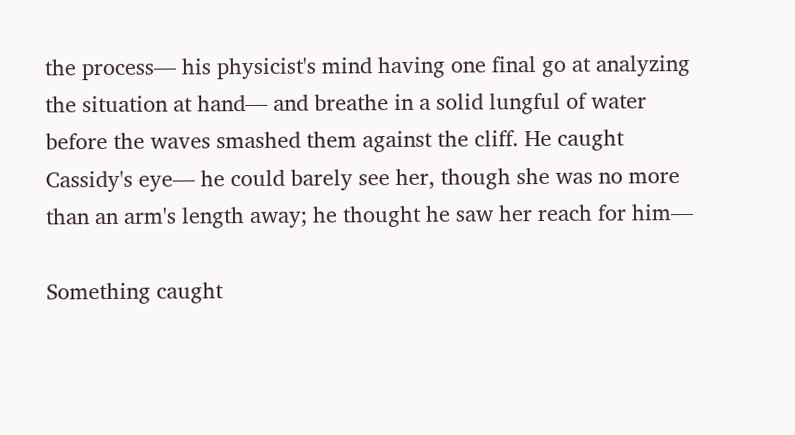the process— his physicist's mind having one final go at analyzing the situation at hand— and breathe in a solid lungful of water before the waves smashed them against the cliff. He caught Cassidy's eye— he could barely see her, though she was no more than an arm's length away; he thought he saw her reach for him—

Something caught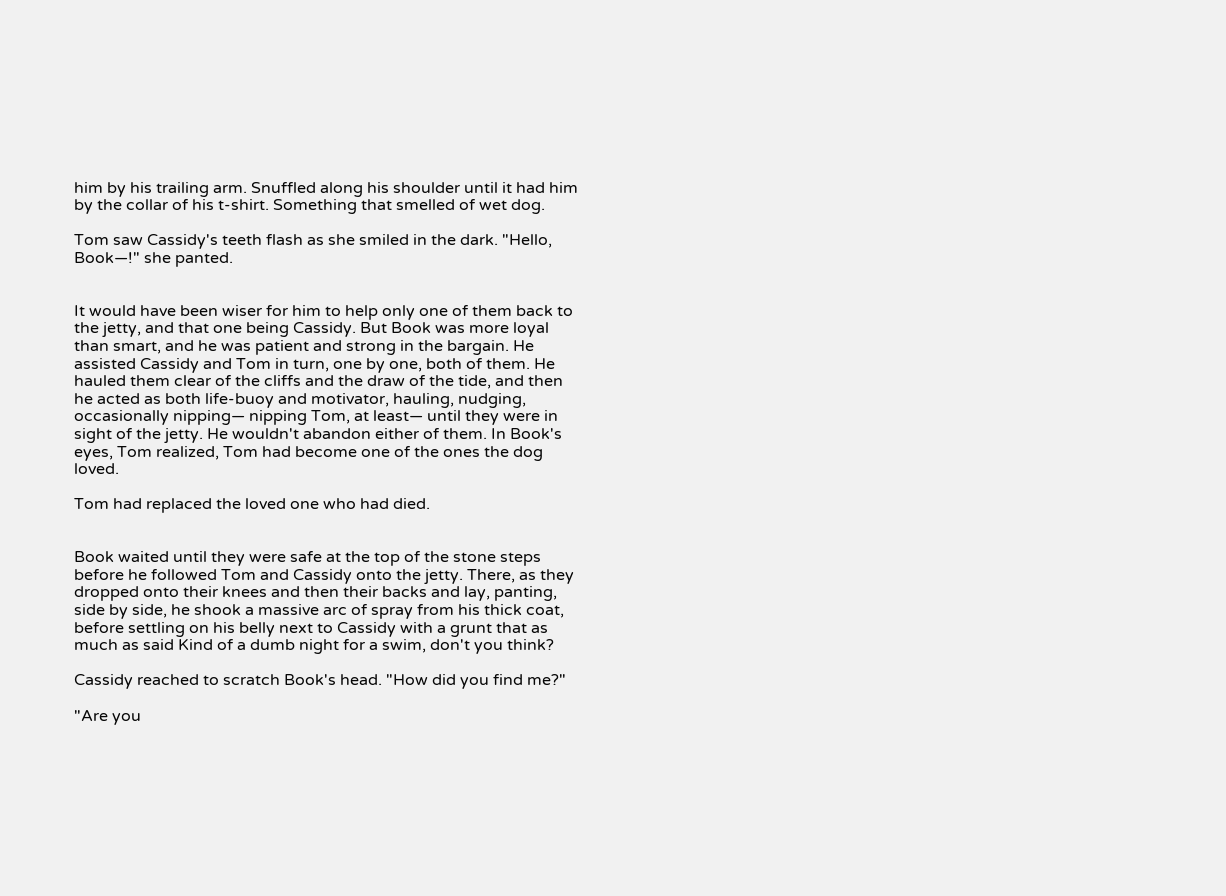him by his trailing arm. Snuffled along his shoulder until it had him by the collar of his t-shirt. Something that smelled of wet dog.

Tom saw Cassidy's teeth flash as she smiled in the dark. "Hello, Book—!" she panted.


It would have been wiser for him to help only one of them back to the jetty, and that one being Cassidy. But Book was more loyal than smart, and he was patient and strong in the bargain. He assisted Cassidy and Tom in turn, one by one, both of them. He hauled them clear of the cliffs and the draw of the tide, and then he acted as both life-buoy and motivator, hauling, nudging, occasionally nipping— nipping Tom, at least— until they were in sight of the jetty. He wouldn't abandon either of them. In Book's eyes, Tom realized, Tom had become one of the ones the dog loved.

Tom had replaced the loved one who had died.


Book waited until they were safe at the top of the stone steps before he followed Tom and Cassidy onto the jetty. There, as they dropped onto their knees and then their backs and lay, panting, side by side, he shook a massive arc of spray from his thick coat, before settling on his belly next to Cassidy with a grunt that as much as said Kind of a dumb night for a swim, don't you think?

Cassidy reached to scratch Book's head. "How did you find me?"

"Are you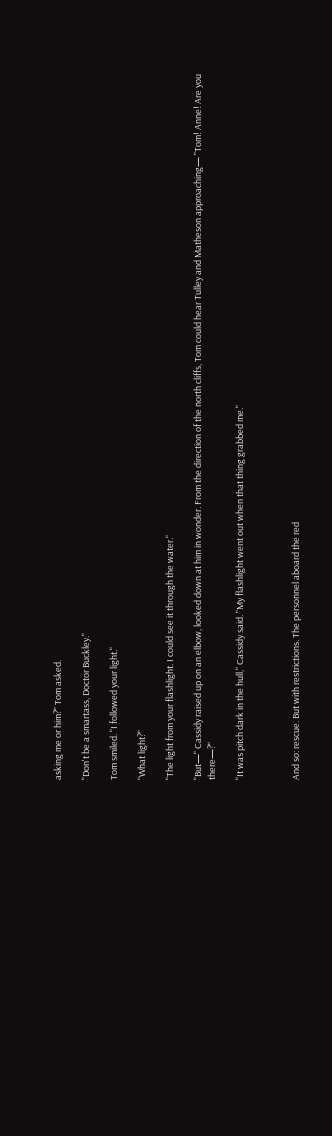asking me or him?" Tom asked.

"Don't be a smartass, Doctor Buckley."

Tom smiled. "I followed your light."

"What light?"

"The light from your flashlight. I could see it through the water."

"But—" Cassidy raised up on an elbow, looked down at him in wonder. From the direction of the north cliffs, Tom could hear Tulley and Matheson approaching— "Tom! Anne! Are you there—?"

"It was pitch dark in the hull," Cassidy said. "My flashlight went out when that thing grabbed me."



And so: rescue. But with restrictions. The personnel aboard the red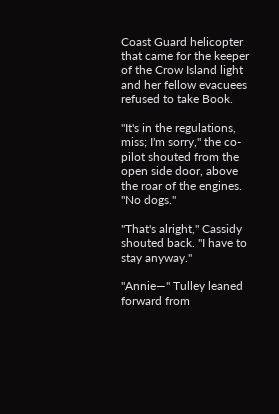Coast Guard helicopter that came for the keeper of the Crow Island light and her fellow evacuees refused to take Book.

"It's in the regulations, miss; I'm sorry," the co-pilot shouted from the open side door, above the roar of the engines. "No dogs."

"That's alright," Cassidy shouted back. "I have to stay anyway."

"Annie—" Tulley leaned forward from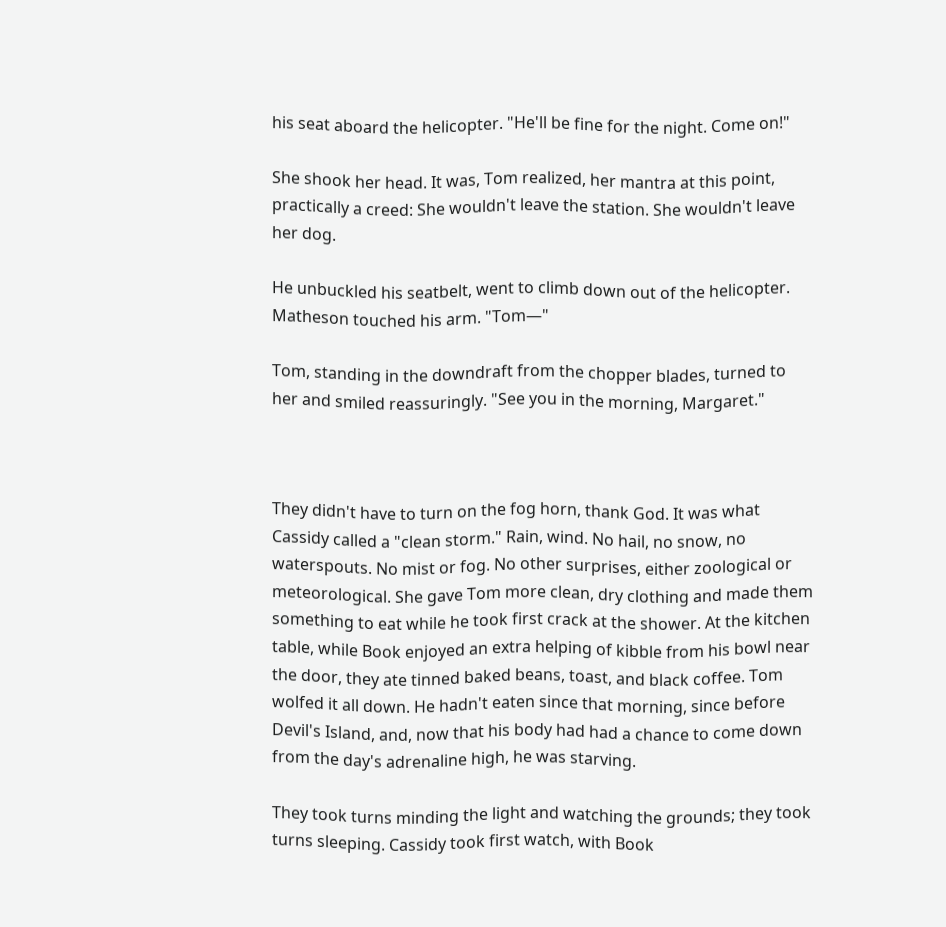his seat aboard the helicopter. "He'll be fine for the night. Come on!"

She shook her head. It was, Tom realized, her mantra at this point, practically a creed: She wouldn't leave the station. She wouldn't leave her dog.

He unbuckled his seatbelt, went to climb down out of the helicopter. Matheson touched his arm. "Tom—"

Tom, standing in the downdraft from the chopper blades, turned to her and smiled reassuringly. "See you in the morning, Margaret."



They didn't have to turn on the fog horn, thank God. It was what Cassidy called a "clean storm." Rain, wind. No hail, no snow, no waterspouts. No mist or fog. No other surprises, either zoological or meteorological. She gave Tom more clean, dry clothing and made them something to eat while he took first crack at the shower. At the kitchen table, while Book enjoyed an extra helping of kibble from his bowl near the door, they ate tinned baked beans, toast, and black coffee. Tom wolfed it all down. He hadn't eaten since that morning, since before Devil's Island, and, now that his body had had a chance to come down from the day's adrenaline high, he was starving.

They took turns minding the light and watching the grounds; they took turns sleeping. Cassidy took first watch, with Book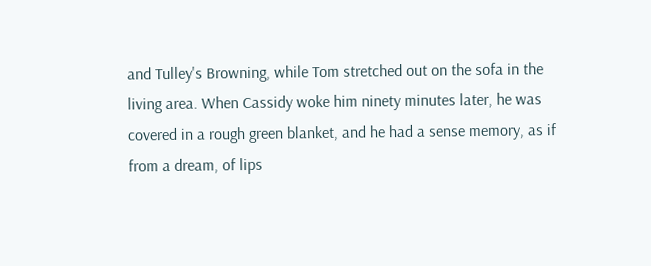and Tulley's Browning, while Tom stretched out on the sofa in the living area. When Cassidy woke him ninety minutes later, he was covered in a rough green blanket, and he had a sense memory, as if from a dream, of lips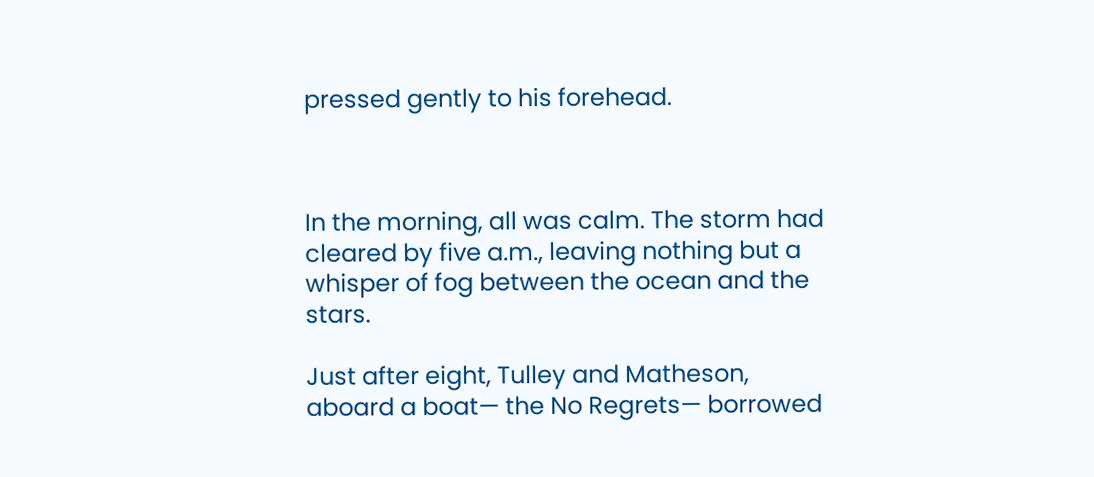pressed gently to his forehead.



In the morning, all was calm. The storm had cleared by five a.m., leaving nothing but a whisper of fog between the ocean and the stars.

Just after eight, Tulley and Matheson, aboard a boat— the No Regrets— borrowed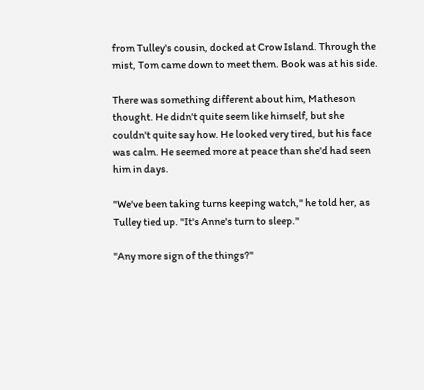from Tulley's cousin, docked at Crow Island. Through the mist, Tom came down to meet them. Book was at his side.

There was something different about him, Matheson thought. He didn't quite seem like himself, but she couldn't quite say how. He looked very tired, but his face was calm. He seemed more at peace than she'd had seen him in days.

"We've been taking turns keeping watch," he told her, as Tulley tied up. "It's Anne's turn to sleep."

"Any more sign of the things?"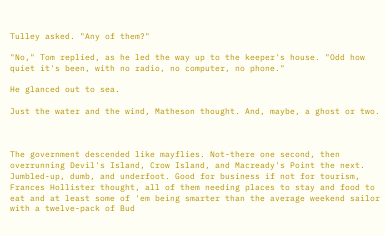Tulley asked. "Any of them?"

"No," Tom replied, as he led the way up to the keeper's house. "Odd how quiet it's been, with no radio, no computer, no phone."

He glanced out to sea.

Just the water and the wind, Matheson thought. And, maybe, a ghost or two.



The government descended like mayflies. Not-there one second, then overrunning Devil's Island, Crow Island, and Macready's Point the next. Jumbled-up, dumb, and underfoot. Good for business if not for tourism, Frances Hollister thought, all of them needing places to stay and food to eat and at least some of 'em being smarter than the average weekend sailor with a twelve-pack of Bud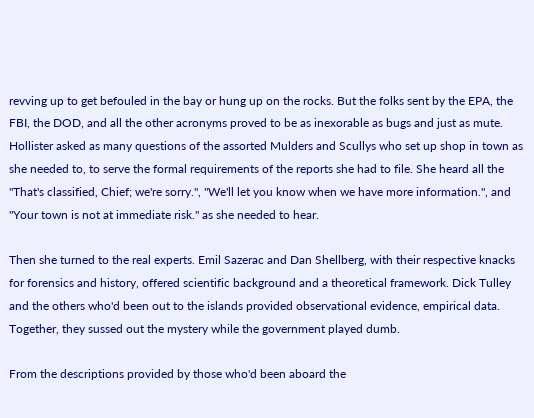revving up to get befouled in the bay or hung up on the rocks. But the folks sent by the EPA, the FBI, the DOD, and all the other acronyms proved to be as inexorable as bugs and just as mute. Hollister asked as many questions of the assorted Mulders and Scullys who set up shop in town as she needed to, to serve the formal requirements of the reports she had to file. She heard all the "That's classified, Chief; we're sorry.", "We'll let you know when we have more information.", and "Your town is not at immediate risk." as she needed to hear.

Then she turned to the real experts. Emil Sazerac and Dan Shellberg, with their respective knacks for forensics and history, offered scientific background and a theoretical framework. Dick Tulley and the others who'd been out to the islands provided observational evidence, empirical data. Together, they sussed out the mystery while the government played dumb.

From the descriptions provided by those who'd been aboard the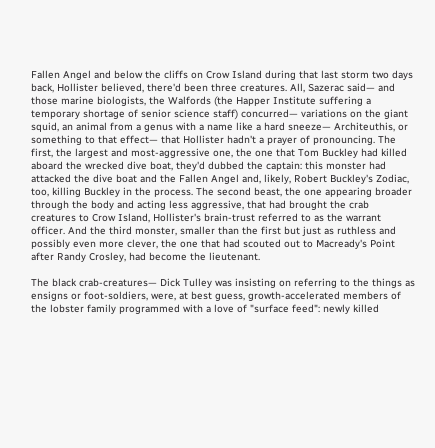Fallen Angel and below the cliffs on Crow Island during that last storm two days back, Hollister believed, there'd been three creatures. All, Sazerac said— and those marine biologists, the Walfords (the Happer Institute suffering a temporary shortage of senior science staff) concurred— variations on the giant squid, an animal from a genus with a name like a hard sneeze— Architeuthis, or something to that effect— that Hollister hadn't a prayer of pronouncing. The first, the largest and most-aggressive one, the one that Tom Buckley had killed aboard the wrecked dive boat, they'd dubbed the captain: this monster had attacked the dive boat and the Fallen Angel and, likely, Robert Buckley's Zodiac, too, killing Buckley in the process. The second beast, the one appearing broader through the body and acting less aggressive, that had brought the crab creatures to Crow Island, Hollister's brain-trust referred to as the warrant officer. And the third monster, smaller than the first but just as ruthless and possibly even more clever, the one that had scouted out to Macready's Point after Randy Crosley, had become the lieutenant.

The black crab-creatures— Dick Tulley was insisting on referring to the things as ensigns or foot-soldiers, were, at best guess, growth-accelerated members of the lobster family programmed with a love of "surface feed": newly killed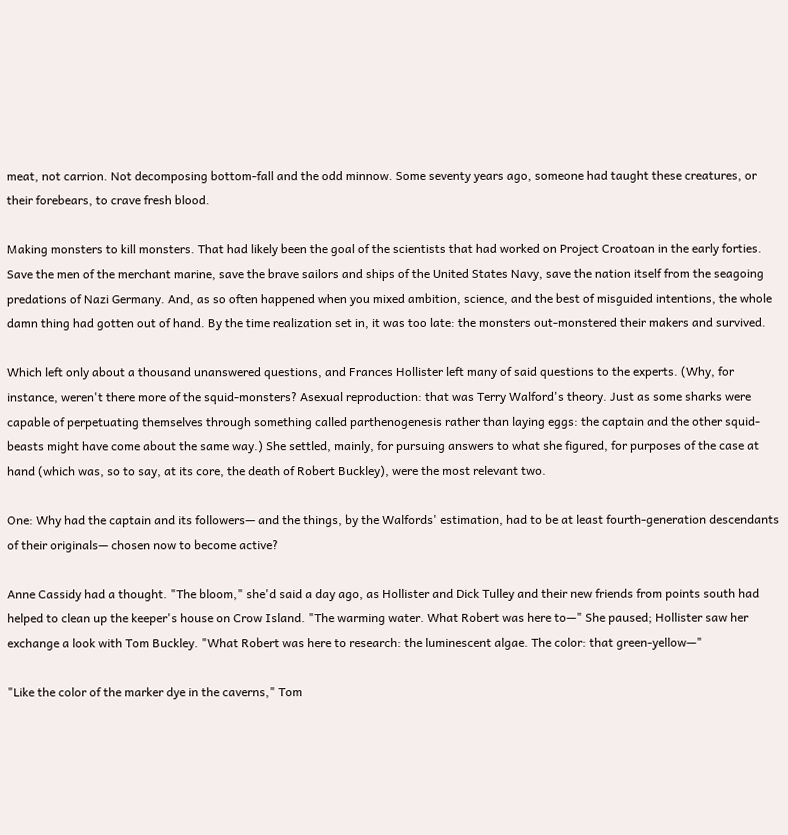meat, not carrion. Not decomposing bottom-fall and the odd minnow. Some seventy years ago, someone had taught these creatures, or their forebears, to crave fresh blood.

Making monsters to kill monsters. That had likely been the goal of the scientists that had worked on Project Croatoan in the early forties. Save the men of the merchant marine, save the brave sailors and ships of the United States Navy, save the nation itself from the seagoing predations of Nazi Germany. And, as so often happened when you mixed ambition, science, and the best of misguided intentions, the whole damn thing had gotten out of hand. By the time realization set in, it was too late: the monsters out-monstered their makers and survived.

Which left only about a thousand unanswered questions, and Frances Hollister left many of said questions to the experts. (Why, for instance, weren't there more of the squid-monsters? Asexual reproduction: that was Terry Walford's theory. Just as some sharks were capable of perpetuating themselves through something called parthenogenesis rather than laying eggs: the captain and the other squid-beasts might have come about the same way.) She settled, mainly, for pursuing answers to what she figured, for purposes of the case at hand (which was, so to say, at its core, the death of Robert Buckley), were the most relevant two.

One: Why had the captain and its followers— and the things, by the Walfords' estimation, had to be at least fourth-generation descendants of their originals— chosen now to become active?

Anne Cassidy had a thought. "The bloom," she'd said a day ago, as Hollister and Dick Tulley and their new friends from points south had helped to clean up the keeper's house on Crow Island. "The warming water. What Robert was here to—" She paused; Hollister saw her exchange a look with Tom Buckley. "What Robert was here to research: the luminescent algae. The color: that green-yellow—"

"Like the color of the marker dye in the caverns," Tom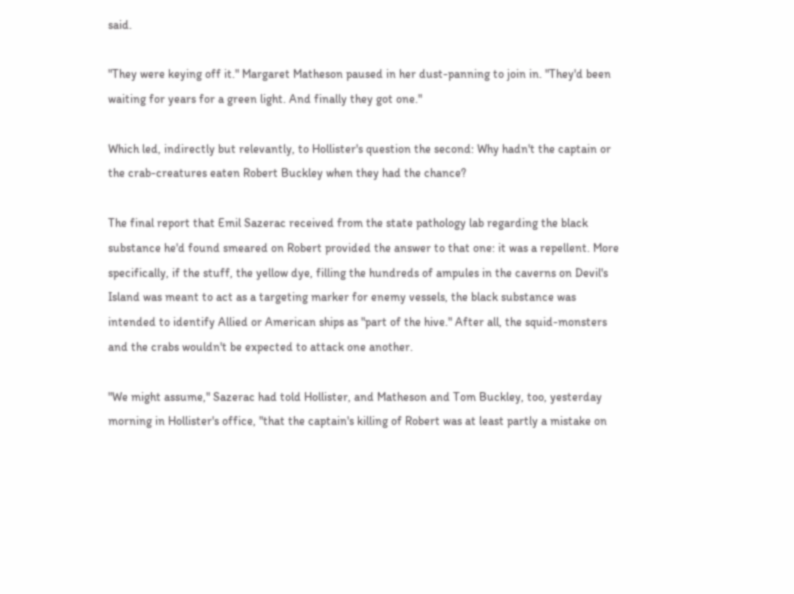said.

"They were keying off it." Margaret Matheson paused in her dust-panning to join in. "They'd been waiting for years for a green light. And finally they got one."

Which led, indirectly but relevantly, to Hollister's question the second: Why hadn't the captain or the crab-creatures eaten Robert Buckley when they had the chance?

The final report that Emil Sazerac received from the state pathology lab regarding the black substance he'd found smeared on Robert provided the answer to that one: it was a repellent. More specifically, if the stuff, the yellow dye, filling the hundreds of ampules in the caverns on Devil's Island was meant to act as a targeting marker for enemy vessels, the black substance was intended to identify Allied or American ships as "part of the hive." After all, the squid-monsters and the crabs wouldn't be expected to attack one another.

"We might assume," Sazerac had told Hollister, and Matheson and Tom Buckley, too, yesterday morning in Hollister's office, "that the captain's killing of Robert was at least partly a mistake on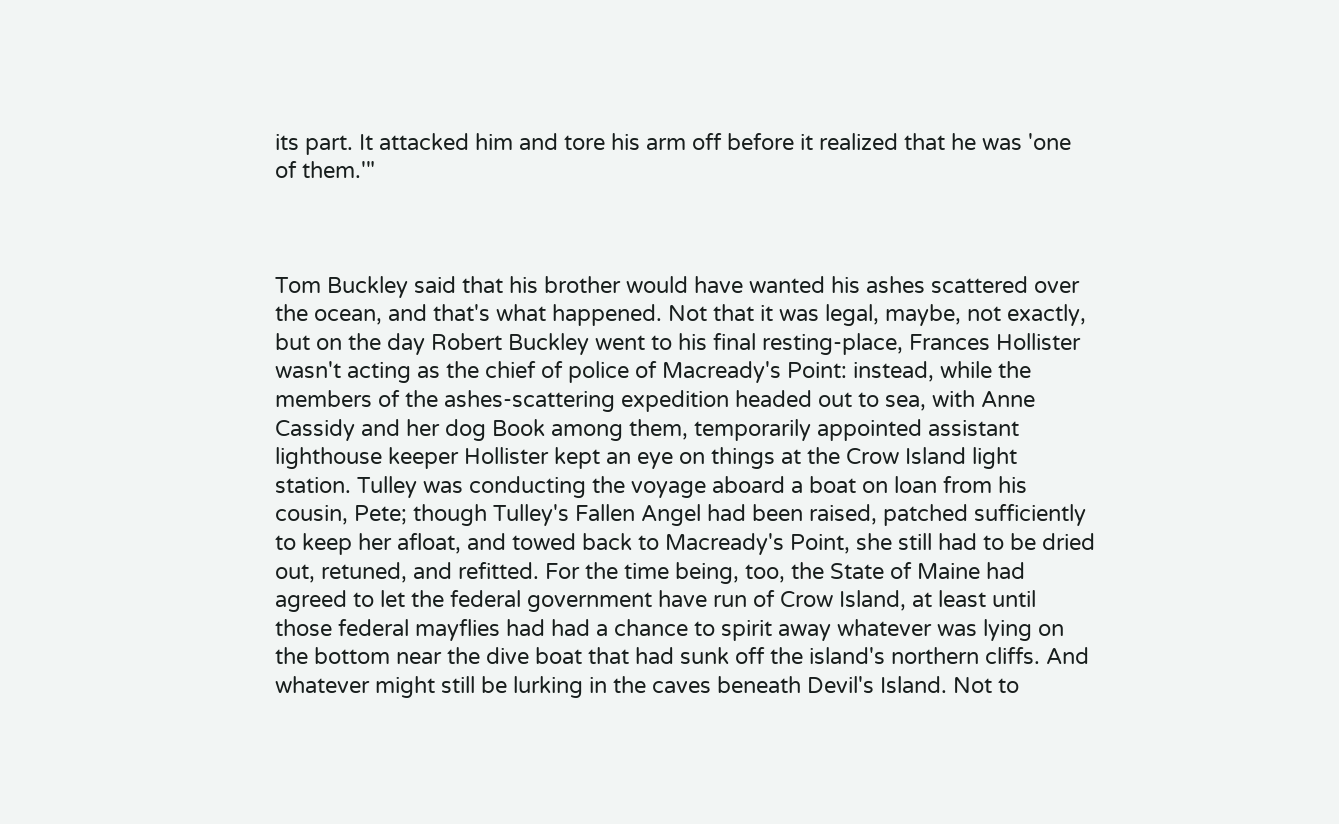its part. It attacked him and tore his arm off before it realized that he was 'one of them.'"



Tom Buckley said that his brother would have wanted his ashes scattered over the ocean, and that's what happened. Not that it was legal, maybe, not exactly, but on the day Robert Buckley went to his final resting-place, Frances Hollister wasn't acting as the chief of police of Macready's Point: instead, while the members of the ashes-scattering expedition headed out to sea, with Anne Cassidy and her dog Book among them, temporarily appointed assistant lighthouse keeper Hollister kept an eye on things at the Crow Island light station. Tulley was conducting the voyage aboard a boat on loan from his cousin, Pete; though Tulley's Fallen Angel had been raised, patched sufficiently to keep her afloat, and towed back to Macready's Point, she still had to be dried out, retuned, and refitted. For the time being, too, the State of Maine had agreed to let the federal government have run of Crow Island, at least until those federal mayflies had had a chance to spirit away whatever was lying on the bottom near the dive boat that had sunk off the island's northern cliffs. And whatever might still be lurking in the caves beneath Devil's Island. Not to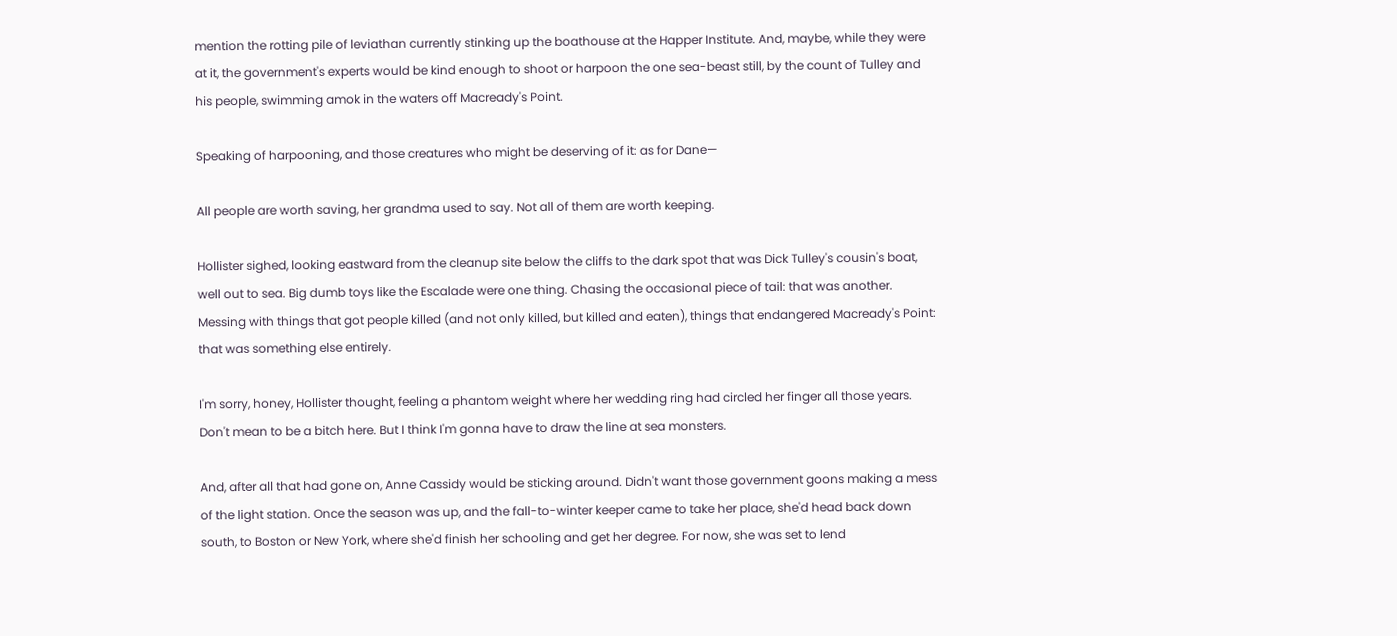mention the rotting pile of leviathan currently stinking up the boathouse at the Happer Institute. And, maybe, while they were at it, the government's experts would be kind enough to shoot or harpoon the one sea-beast still, by the count of Tulley and his people, swimming amok in the waters off Macready's Point.

Speaking of harpooning, and those creatures who might be deserving of it: as for Dane—

All people are worth saving, her grandma used to say. Not all of them are worth keeping.

Hollister sighed, looking eastward from the cleanup site below the cliffs to the dark spot that was Dick Tulley's cousin's boat, well out to sea. Big dumb toys like the Escalade were one thing. Chasing the occasional piece of tail: that was another. Messing with things that got people killed (and not only killed, but killed and eaten), things that endangered Macready's Point: that was something else entirely.

I'm sorry, honey, Hollister thought, feeling a phantom weight where her wedding ring had circled her finger all those years. Don't mean to be a bitch here. But I think I'm gonna have to draw the line at sea monsters.

And, after all that had gone on, Anne Cassidy would be sticking around. Didn't want those government goons making a mess of the light station. Once the season was up, and the fall-to-winter keeper came to take her place, she'd head back down south, to Boston or New York, where she'd finish her schooling and get her degree. For now, she was set to lend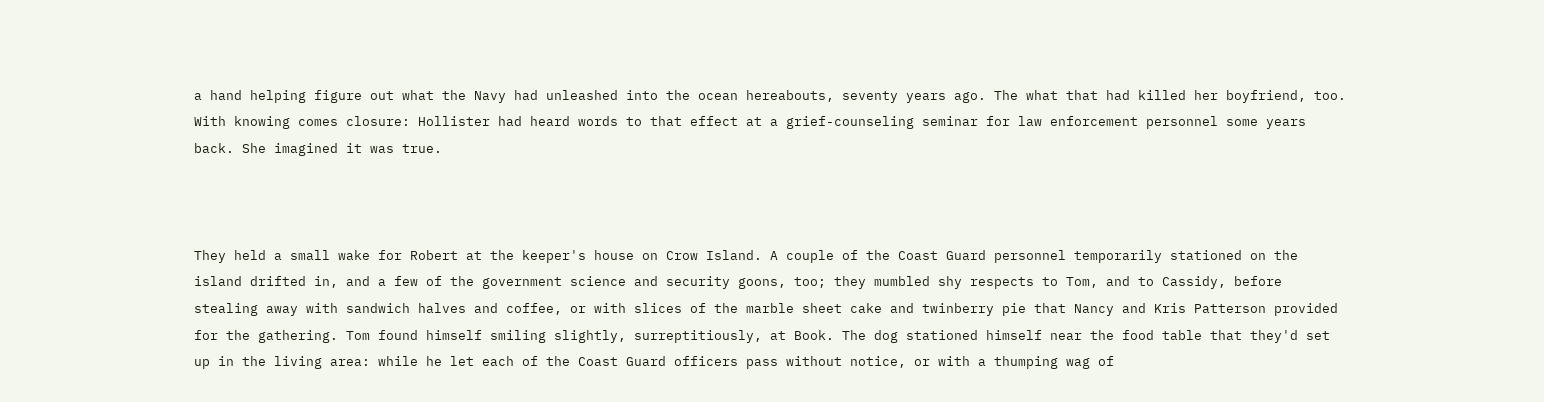a hand helping figure out what the Navy had unleashed into the ocean hereabouts, seventy years ago. The what that had killed her boyfriend, too. With knowing comes closure: Hollister had heard words to that effect at a grief-counseling seminar for law enforcement personnel some years back. She imagined it was true.



They held a small wake for Robert at the keeper's house on Crow Island. A couple of the Coast Guard personnel temporarily stationed on the island drifted in, and a few of the government science and security goons, too; they mumbled shy respects to Tom, and to Cassidy, before stealing away with sandwich halves and coffee, or with slices of the marble sheet cake and twinberry pie that Nancy and Kris Patterson provided for the gathering. Tom found himself smiling slightly, surreptitiously, at Book. The dog stationed himself near the food table that they'd set up in the living area: while he let each of the Coast Guard officers pass without notice, or with a thumping wag of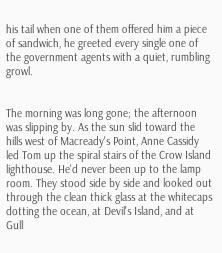his tail when one of them offered him a piece of sandwich, he greeted every single one of the government agents with a quiet, rumbling growl.


The morning was long gone; the afternoon was slipping by. As the sun slid toward the hills west of Macready's Point, Anne Cassidy led Tom up the spiral stairs of the Crow Island lighthouse. He'd never been up to the lamp room. They stood side by side and looked out through the clean thick glass at the whitecaps dotting the ocean, at Devil's Island, and at Gull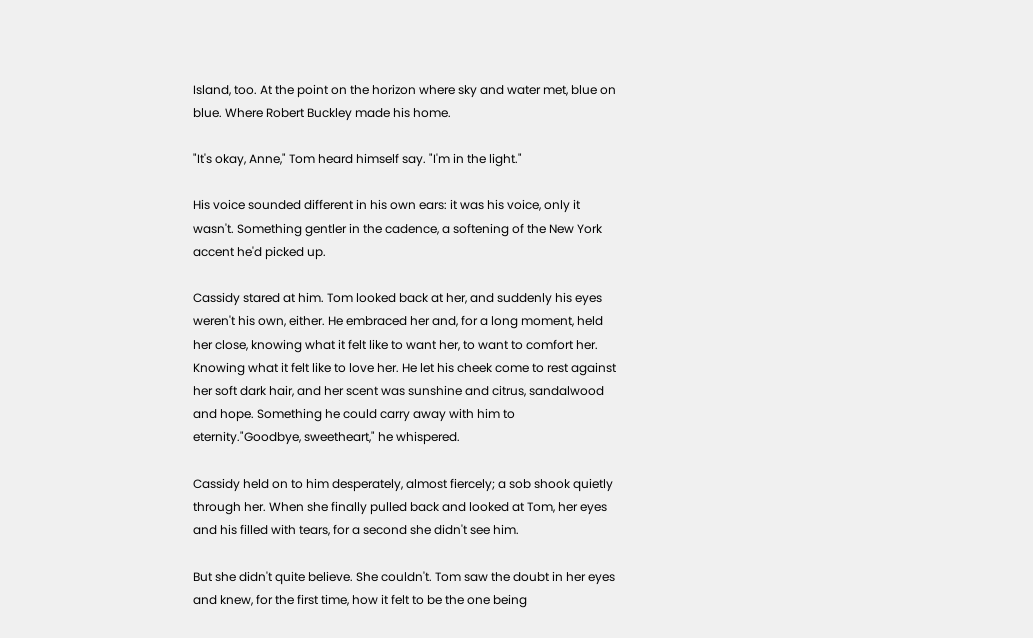Island, too. At the point on the horizon where sky and water met, blue on blue. Where Robert Buckley made his home.

"It's okay, Anne," Tom heard himself say. "I'm in the light."

His voice sounded different in his own ears: it was his voice, only it wasn't. Something gentler in the cadence, a softening of the New York accent he'd picked up.

Cassidy stared at him. Tom looked back at her, and suddenly his eyes weren't his own, either. He embraced her and, for a long moment, held her close, knowing what it felt like to want her, to want to comfort her. Knowing what it felt like to love her. He let his cheek come to rest against her soft dark hair, and her scent was sunshine and citrus, sandalwood and hope. Something he could carry away with him to eternity."Goodbye, sweetheart," he whispered.

Cassidy held on to him desperately, almost fiercely; a sob shook quietly through her. When she finally pulled back and looked at Tom, her eyes and his filled with tears, for a second she didn't see him.

But she didn't quite believe. She couldn't. Tom saw the doubt in her eyes and knew, for the first time, how it felt to be the one being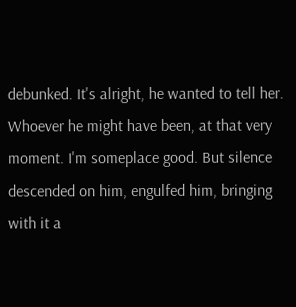debunked. It's alright, he wanted to tell her. Whoever he might have been, at that very moment. I'm someplace good. But silence descended on him, engulfed him, bringing with it a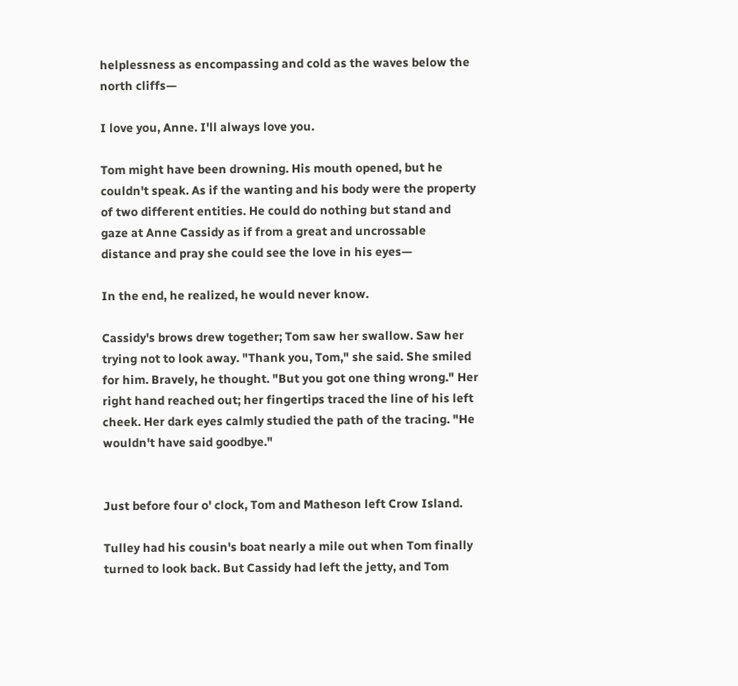helplessness as encompassing and cold as the waves below the north cliffs—

I love you, Anne. I'll always love you.

Tom might have been drowning. His mouth opened, but he couldn't speak. As if the wanting and his body were the property of two different entities. He could do nothing but stand and gaze at Anne Cassidy as if from a great and uncrossable distance and pray she could see the love in his eyes—

In the end, he realized, he would never know.

Cassidy's brows drew together; Tom saw her swallow. Saw her trying not to look away. "Thank you, Tom," she said. She smiled for him. Bravely, he thought. "But you got one thing wrong." Her right hand reached out; her fingertips traced the line of his left cheek. Her dark eyes calmly studied the path of the tracing. "He wouldn't have said goodbye."


Just before four o' clock, Tom and Matheson left Crow Island.

Tulley had his cousin's boat nearly a mile out when Tom finally turned to look back. But Cassidy had left the jetty, and Tom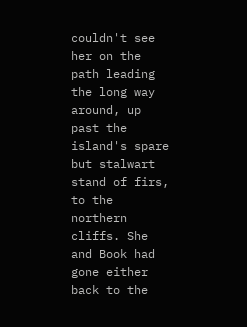couldn't see her on the path leading the long way around, up past the island's spare but stalwart stand of firs, to the northern cliffs. She and Book had gone either back to the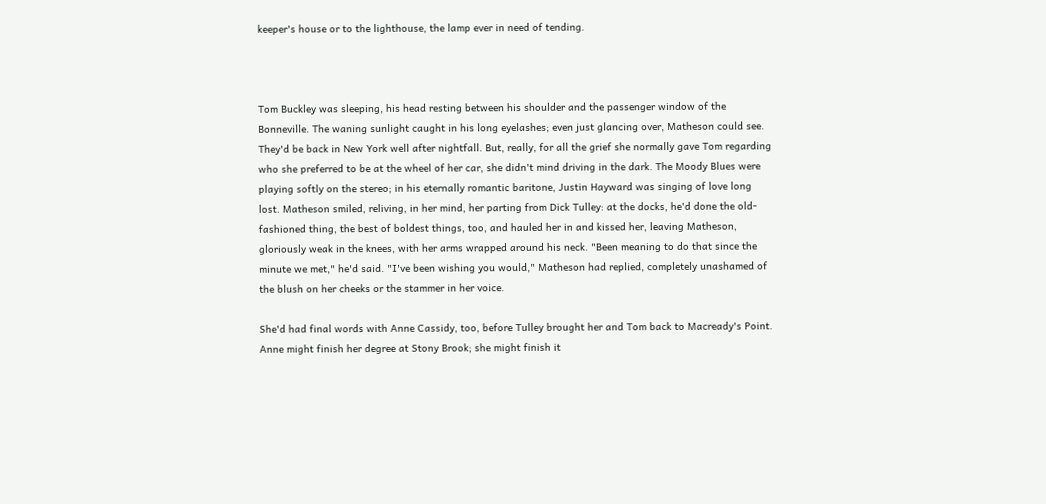keeper's house or to the lighthouse, the lamp ever in need of tending.



Tom Buckley was sleeping, his head resting between his shoulder and the passenger window of the Bonneville. The waning sunlight caught in his long eyelashes; even just glancing over, Matheson could see. They'd be back in New York well after nightfall. But, really, for all the grief she normally gave Tom regarding who she preferred to be at the wheel of her car, she didn't mind driving in the dark. The Moody Blues were playing softly on the stereo; in his eternally romantic baritone, Justin Hayward was singing of love long lost. Matheson smiled, reliving, in her mind, her parting from Dick Tulley: at the docks, he'd done the old-fashioned thing, the best of boldest things, too, and hauled her in and kissed her, leaving Matheson, gloriously weak in the knees, with her arms wrapped around his neck. "Been meaning to do that since the minute we met," he'd said. "I've been wishing you would," Matheson had replied, completely unashamed of the blush on her cheeks or the stammer in her voice.

She'd had final words with Anne Cassidy, too, before Tulley brought her and Tom back to Macready's Point. Anne might finish her degree at Stony Brook; she might finish it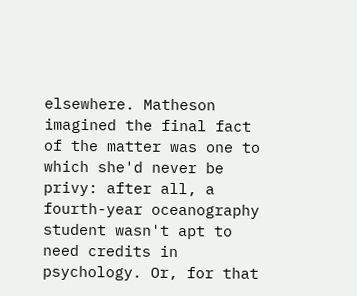elsewhere. Matheson imagined the final fact of the matter was one to which she'd never be privy: after all, a fourth-year oceanography student wasn't apt to need credits in psychology. Or, for that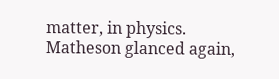matter, in physics. Matheson glanced again,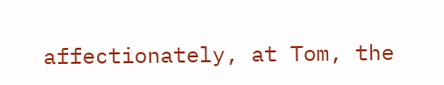affectionately, at Tom, the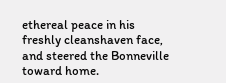ethereal peace in his freshly cleanshaven face, and steered the Bonneville toward home.